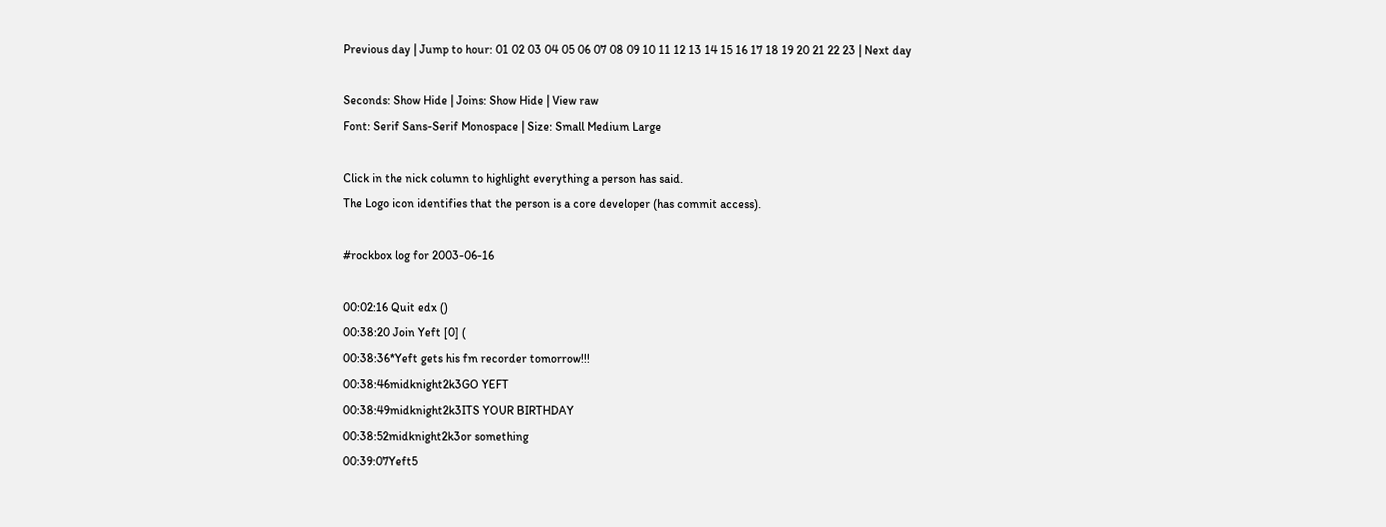Previous day | Jump to hour: 01 02 03 04 05 06 07 08 09 10 11 12 13 14 15 16 17 18 19 20 21 22 23 | Next day

Seconds: Show Hide | Joins: Show Hide | View raw
Font: Serif Sans-Serif Monospace | Size: Small Medium Large

Click in the nick column to highlight everything a person has said.
The Logo icon identifies that the person is a core developer (has commit access).

#rockbox log for 2003-06-16

00:02:16 Quit edx ()
00:38:20 Join Yeft [0] (
00:38:36*Yeft gets his fm recorder tomorrow!!!
00:38:46midknight2k3GO YEFT
00:38:49midknight2k3ITS YOUR BIRTHDAY
00:38:52midknight2k3or something
00:39:07Yeft5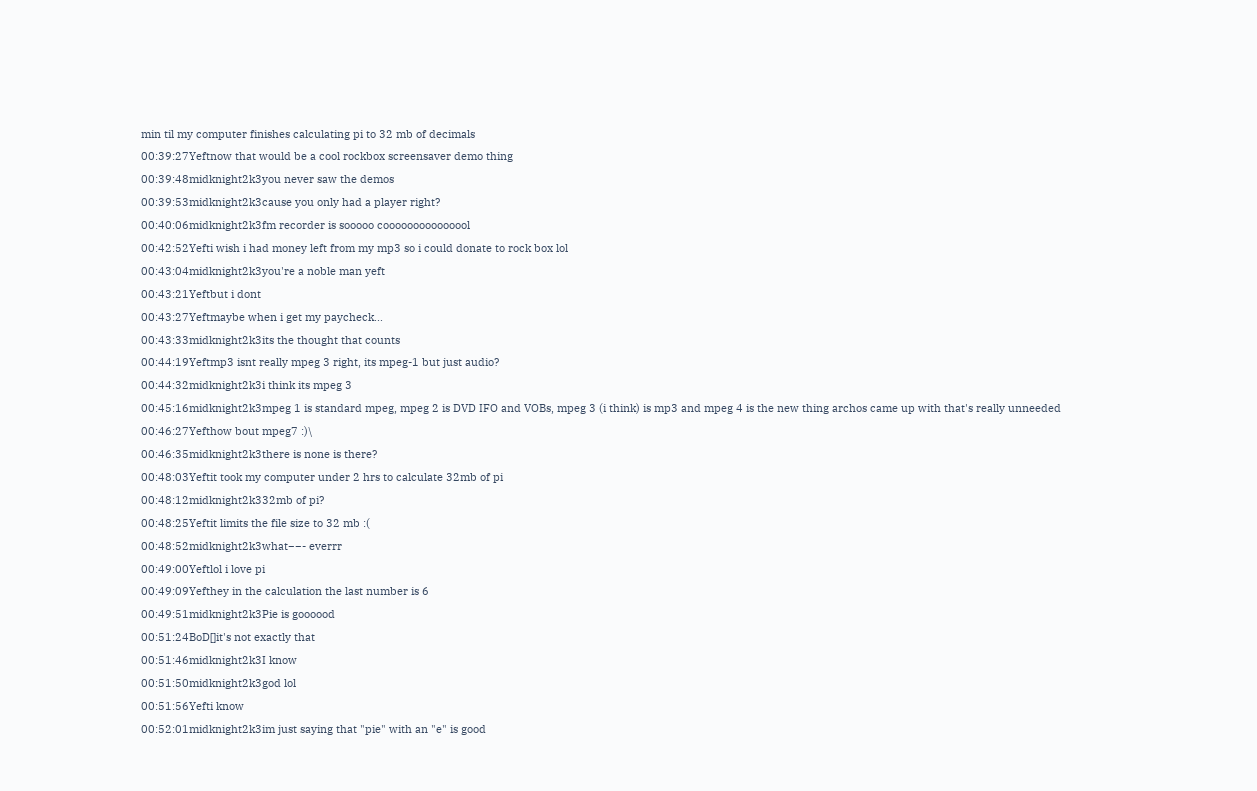min til my computer finishes calculating pi to 32 mb of decimals
00:39:27Yeftnow that would be a cool rockbox screensaver demo thing
00:39:48midknight2k3you never saw the demos
00:39:53midknight2k3cause you only had a player right?
00:40:06midknight2k3fm recorder is sooooo cooooooooooooool
00:42:52Yefti wish i had money left from my mp3 so i could donate to rock box lol
00:43:04midknight2k3you're a noble man yeft
00:43:21Yeftbut i dont
00:43:27Yeftmaybe when i get my paycheck...
00:43:33midknight2k3its the thought that counts
00:44:19Yeftmp3 isnt really mpeg 3 right, its mpeg-1 but just audio?
00:44:32midknight2k3i think its mpeg 3
00:45:16midknight2k3mpeg 1 is standard mpeg, mpeg 2 is DVD IFO and VOBs, mpeg 3 (i think) is mp3 and mpeg 4 is the new thing archos came up with that's really unneeded
00:46:27Yefthow bout mpeg7 :)\
00:46:35midknight2k3there is none is there?
00:48:03Yeftit took my computer under 2 hrs to calculate 32mb of pi
00:48:12midknight2k332mb of pi?
00:48:25Yeftit limits the file size to 32 mb :(
00:48:52midknight2k3what−−- everrr
00:49:00Yeftlol i love pi
00:49:09Yefthey in the calculation the last number is 6
00:49:51midknight2k3Pie is goooood
00:51:24BoD[]it's not exactly that
00:51:46midknight2k3I know
00:51:50midknight2k3god lol
00:51:56Yefti know
00:52:01midknight2k3im just saying that "pie" with an "e" is good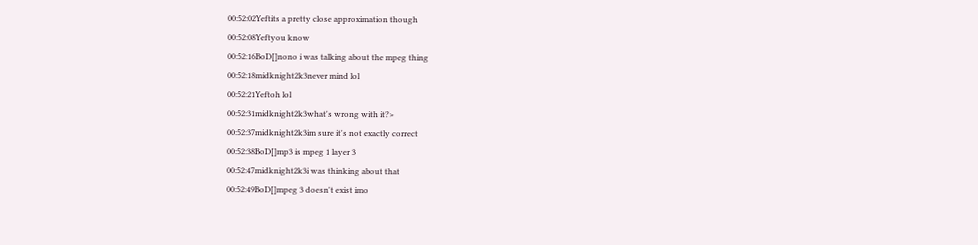00:52:02Yeftits a pretty close approximation though
00:52:08Yeftyou know
00:52:16BoD[]nono i was talking about the mpeg thing
00:52:18midknight2k3never mind lol
00:52:21Yeftoh lol
00:52:31midknight2k3what's wrong with it?>
00:52:37midknight2k3im sure it's not exactly correct
00:52:38BoD[]mp3 is mpeg 1 layer 3
00:52:47midknight2k3i was thinking about that
00:52:49BoD[]mpeg 3 doesn't exist imo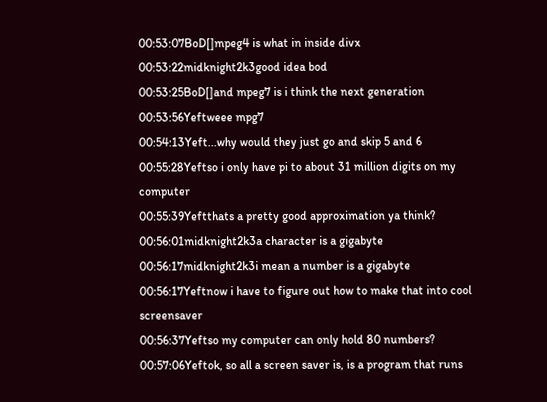00:53:07BoD[]mpeg4 is what in inside divx
00:53:22midknight2k3good idea bod
00:53:25BoD[]and mpeg7 is i think the next generation
00:53:56Yeftweee mpg7
00:54:13Yeft...why would they just go and skip 5 and 6
00:55:28Yeftso i only have pi to about 31 million digits on my computer
00:55:39Yeftthats a pretty good approximation ya think?
00:56:01midknight2k3a character is a gigabyte
00:56:17midknight2k3i mean a number is a gigabyte
00:56:17Yeftnow i have to figure out how to make that into cool screensaver
00:56:37Yeftso my computer can only hold 80 numbers?
00:57:06Yeftok, so all a screen saver is, is a program that runs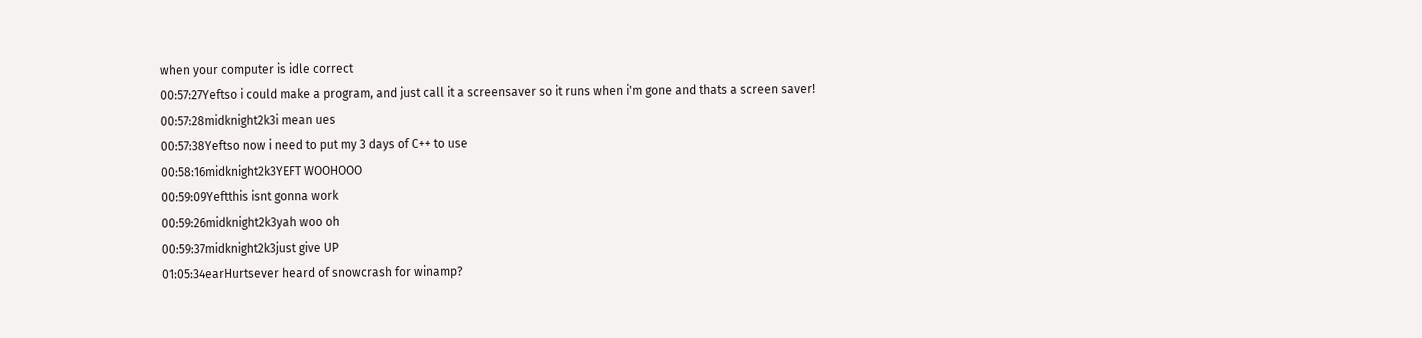when your computer is idle correct
00:57:27Yeftso i could make a program, and just call it a screensaver so it runs when i'm gone and thats a screen saver!
00:57:28midknight2k3i mean ues
00:57:38Yeftso now i need to put my 3 days of C++ to use
00:58:16midknight2k3YEFT WOOHOOO
00:59:09Yeftthis isnt gonna work
00:59:26midknight2k3yah woo oh
00:59:37midknight2k3just give UP
01:05:34earHurtsever heard of snowcrash for winamp?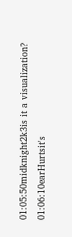01:05:50midknight2k3is it a visualization?
01:06:10earHurtsit's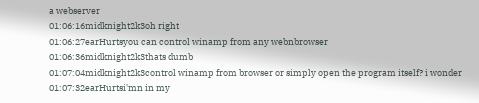a webserver
01:06:16midknight2k3oh right
01:06:27earHurtsyou can control winamp from any webnbrowser
01:06:36midknight2k3thats dumb
01:07:04midknight2k3control winamp from browser or simply open the program itself? i wonder
01:07:32earHurtsi'mn in my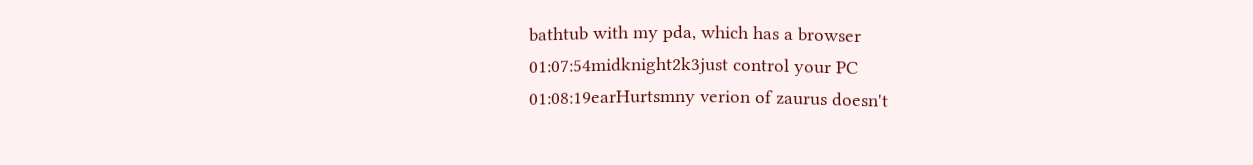bathtub with my pda, which has a browser
01:07:54midknight2k3just control your PC
01:08:19earHurtsmny verion of zaurus doesn't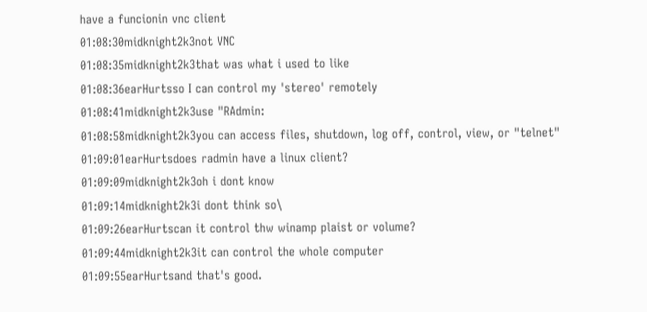have a funcionin vnc client
01:08:30midknight2k3not VNC
01:08:35midknight2k3that was what i used to like
01:08:36earHurtsso I can control my 'stereo' remotely
01:08:41midknight2k3use "RAdmin:
01:08:58midknight2k3you can access files, shutdown, log off, control, view, or "telnet"
01:09:01earHurtsdoes radmin have a linux client?
01:09:09midknight2k3oh i dont know
01:09:14midknight2k3i dont think so\
01:09:26earHurtscan it control thw winamp plaist or volume?
01:09:44midknight2k3it can control the whole computer
01:09:55earHurtsand that's good.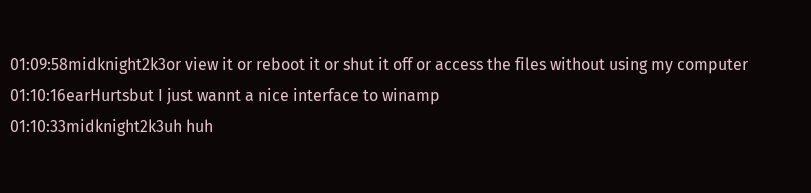01:09:58midknight2k3or view it or reboot it or shut it off or access the files without using my computer
01:10:16earHurtsbut I just wannt a nice interface to winamp
01:10:33midknight2k3uh huh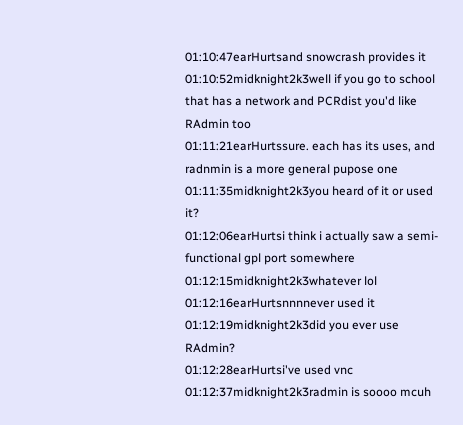01:10:47earHurtsand snowcrash provides it
01:10:52midknight2k3well if you go to school that has a network and PCRdist you'd like RAdmin too
01:11:21earHurtssure. each has its uses, and radnmin is a more general pupose one
01:11:35midknight2k3you heard of it or used it?
01:12:06earHurtsi think i actually saw a semi-functional gpl port somewhere
01:12:15midknight2k3whatever lol
01:12:16earHurtsnnnnever used it
01:12:19midknight2k3did you ever use RAdmin?
01:12:28earHurtsi've used vnc
01:12:37midknight2k3radmin is soooo mcuh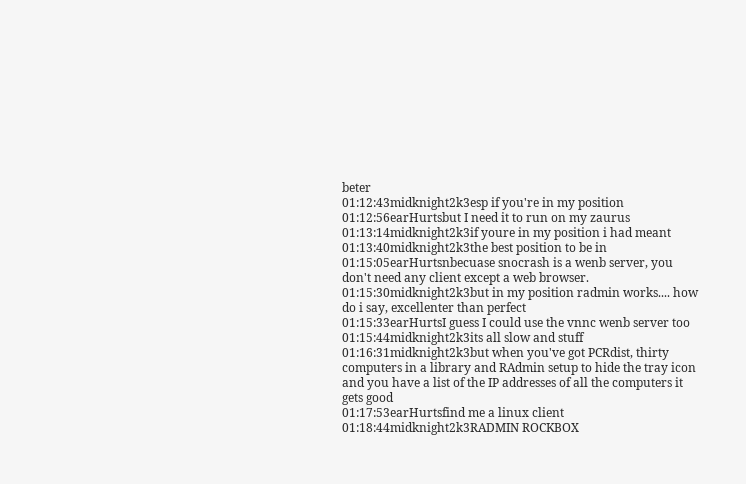beter
01:12:43midknight2k3esp if you're in my position
01:12:56earHurtsbut I need it to run on my zaurus
01:13:14midknight2k3if youre in my position i had meant
01:13:40midknight2k3the best position to be in
01:15:05earHurtsnbecuase snocrash is a wenb server, you don't need any client except a web browser.
01:15:30midknight2k3but in my position radmin works.... how do i say, excellenter than perfect
01:15:33earHurtsI guess I could use the vnnc wenb server too
01:15:44midknight2k3its all slow and stuff
01:16:31midknight2k3but when you've got PCRdist, thirty computers in a library and RAdmin setup to hide the tray icon and you have a list of the IP addresses of all the computers it gets good
01:17:53earHurtsfind me a linux client
01:18:44midknight2k3RADMIN ROCKBOX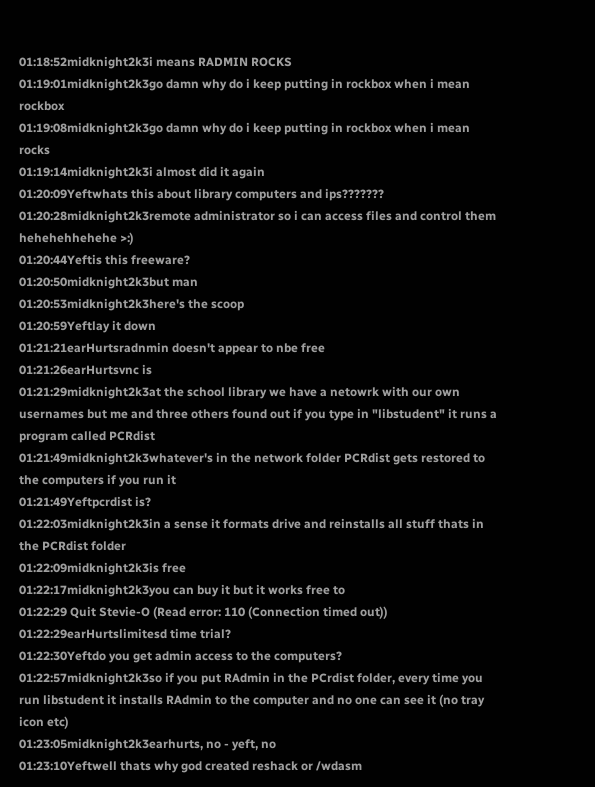01:18:52midknight2k3i means RADMIN ROCKS
01:19:01midknight2k3go damn why do i keep putting in rockbox when i mean rockbox
01:19:08midknight2k3go damn why do i keep putting in rockbox when i mean rocks
01:19:14midknight2k3i almost did it again
01:20:09Yeftwhats this about library computers and ips???????
01:20:28midknight2k3remote administrator so i can access files and control them hehehehhehehe >:)
01:20:44Yeftis this freeware?
01:20:50midknight2k3but man
01:20:53midknight2k3here's the scoop
01:20:59Yeftlay it down
01:21:21earHurtsradnmin doesn't appear to nbe free
01:21:26earHurtsvnc is
01:21:29midknight2k3at the school library we have a netowrk with our own usernames but me and three others found out if you type in "libstudent" it runs a program called PCRdist
01:21:49midknight2k3whatever's in the network folder PCRdist gets restored to the computers if you run it
01:21:49Yeftpcrdist is?
01:22:03midknight2k3in a sense it formats drive and reinstalls all stuff thats in the PCRdist folder
01:22:09midknight2k3is free
01:22:17midknight2k3you can buy it but it works free to
01:22:29 Quit Stevie-O (Read error: 110 (Connection timed out))
01:22:29earHurtslimitesd time trial?
01:22:30Yeftdo you get admin access to the computers?
01:22:57midknight2k3so if you put RAdmin in the PCrdist folder, every time you run libstudent it installs RAdmin to the computer and no one can see it (no tray icon etc)
01:23:05midknight2k3earhurts, no - yeft, no
01:23:10Yeftwell thats why god created reshack or /wdasm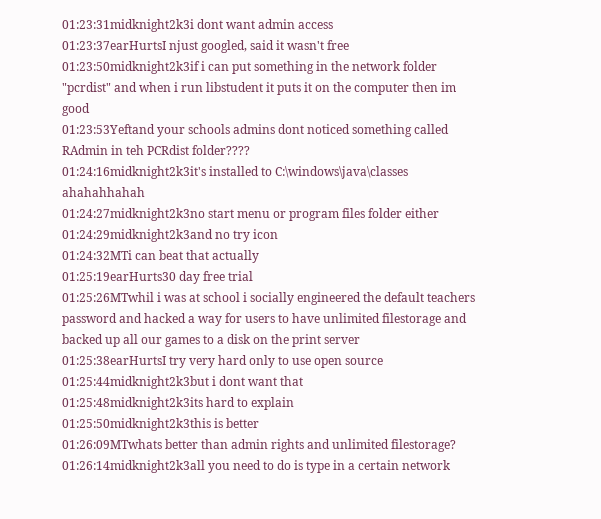01:23:31midknight2k3i dont want admin access
01:23:37earHurtsI njust googled, said it wasn't free
01:23:50midknight2k3if i can put something in the network folder "pcrdist" and when i run libstudent it puts it on the computer then im good
01:23:53Yeftand your schools admins dont noticed something called RAdmin in teh PCRdist folder????
01:24:16midknight2k3it's installed to C:\windows\java\classes ahahahhahah
01:24:27midknight2k3no start menu or program files folder either
01:24:29midknight2k3and no try icon
01:24:32MTi can beat that actually
01:25:19earHurts30 day free trial
01:25:26MTwhil i was at school i socially engineered the default teachers password and hacked a way for users to have unlimited filestorage and backed up all our games to a disk on the print server
01:25:38earHurtsI try very hard only to use open source
01:25:44midknight2k3but i dont want that
01:25:48midknight2k3its hard to explain
01:25:50midknight2k3this is better
01:26:09MTwhats better than admin rights and unlimited filestorage?
01:26:14midknight2k3all you need to do is type in a certain network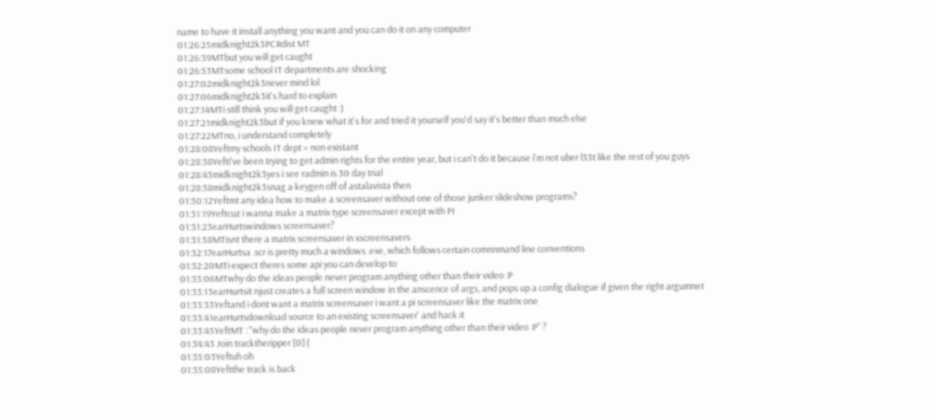name to have it install anything you want and you can do it on any computer
01:26:25midknight2k3PCRdist MT
01:26:39MTbut you will get caught
01:26:53MTsome school IT departments are shocking
01:27:02midknight2k3never mind lol
01:27:06midknight2k3it's hard to explain
01:27:14MTi still think you will get caught :)
01:27:21midknight2k3but if you knew what it's for and tried it yourself you'd say it's better than much else
01:27:22MTno, i understand completely
01:28:08Yeftmy schools IT dept = non existant
01:28:38Yefti've been trying to get admin rights for the entire year, but i can't do it because i'm not uber l33t like the rest of you guys
01:28:43midknight2k3yes i see radmin is 30 day trial
01:28:58midknight2k3snag a keygen off of astalavista then
01:30:12Yeftmt any idea how to make a screensaver without one of those junker slideshow programs?
01:31:19Yeftcuz i wanna make a matrix type screensaver except with PI
01:31:23earHurtswindows screensaver?
01:31:58MTisnt there a matrix screensaver in xscreensavers
01:32:17earHurtsa .scr is pretty much a windows .exe, which follows certain comnnmand line conventions
01:32:20MTi expect theres some api you can develop to
01:33:06MTwhy do the ideas people never program anything other than their video :P
01:33:13earHurtsit njust creates a full screen window in the anscence of args, and pops up a config dialogue if given the right argumnet
01:33:33Yeftand i dont want a matrix screensaver i want a pi screensaver like the matrix one
01:33:41earHurtsdownload source to an existing screensaver' and hack it
01:33:45YeftMT : "why do the ideas people never program anything other than their video :P" ?
01:34:43 Join tracktheripper [0] (
01:35:03Yeftuh oh
01:35:08Yeftthe track is back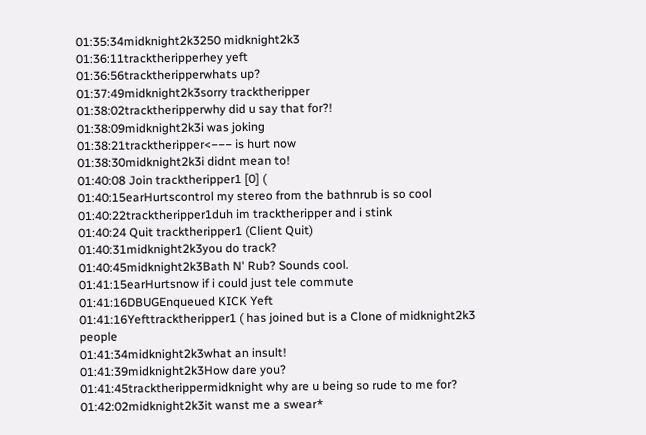01:35:34midknight2k3250 midknight2k3
01:36:11tracktheripperhey yeft
01:36:56tracktheripperwhats up?
01:37:49midknight2k3sorry tracktheripper
01:38:02tracktheripperwhy did u say that for?!
01:38:09midknight2k3i was joking
01:38:21tracktheripper<−−− is hurt now
01:38:30midknight2k3i didnt mean to!
01:40:08 Join tracktheripper1 [0] (
01:40:15earHurtscontrol my stereo from the bathnrub is so cool
01:40:22tracktheripper1duh im tracktheripper and i stink
01:40:24 Quit tracktheripper1 (Client Quit)
01:40:31midknight2k3you do track?
01:40:45midknight2k3Bath N' Rub? Sounds cool.
01:41:15earHurtsnow if i could just tele commute
01:41:16DBUGEnqueued KICK Yeft
01:41:16Yefttracktheripper1 ( has joined but is a Clone of midknight2k3 people
01:41:34midknight2k3what an insult!
01:41:39midknight2k3How dare you?
01:41:45tracktherippermidknight why are u being so rude to me for?
01:42:02midknight2k3it wanst me a swear*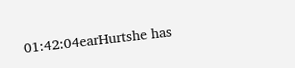01:42:04earHurtshe has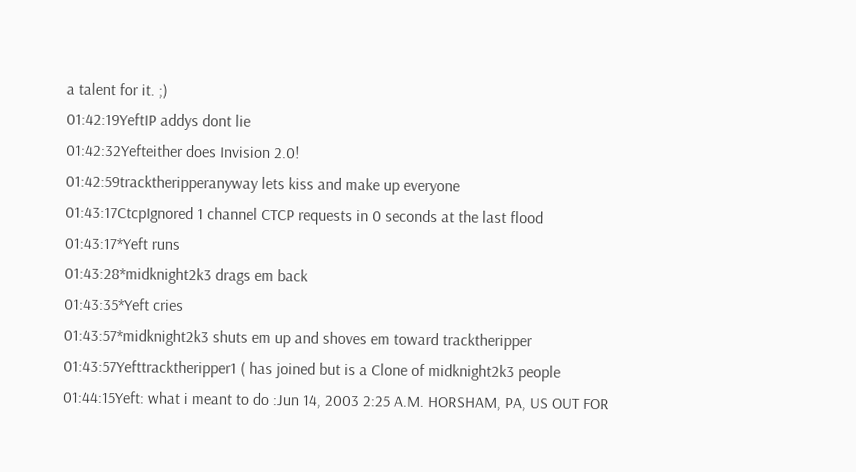a talent for it. ;)
01:42:19YeftIP addys dont lie
01:42:32Yefteither does Invision 2.0!
01:42:59tracktheripperanyway lets kiss and make up everyone
01:43:17CtcpIgnored 1 channel CTCP requests in 0 seconds at the last flood
01:43:17*Yeft runs
01:43:28*midknight2k3 drags em back
01:43:35*Yeft cries
01:43:57*midknight2k3 shuts em up and shoves em toward tracktheripper
01:43:57Yefttracktheripper1 ( has joined but is a Clone of midknight2k3 people
01:44:15Yeft: what i meant to do :Jun 14, 2003 2:25 A.M. HORSHAM, PA, US OUT FOR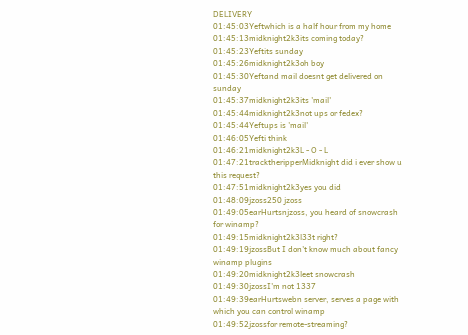DELIVERY
01:45:03Yeftwhich is a half hour from my home
01:45:13midknight2k3its coming today?
01:45:23Yeftits sunday
01:45:26midknight2k3oh boy
01:45:30Yeftand mail doesnt get delivered on sunday
01:45:37midknight2k3its 'mail'
01:45:44midknight2k3not ups or fedex?
01:45:44Yeftups is 'mail'
01:46:05Yefti think
01:46:21midknight2k3L - O - L
01:47:21tracktheripperMidknight did i ever show u this request?
01:47:51midknight2k3yes you did
01:48:09jzoss250 jzoss
01:49:05earHurtsnjzoss, you heard of snowcrash for winamp?
01:49:15midknight2k3l33t right?
01:49:19jzossBut I don't know much about fancy winamp plugins
01:49:20midknight2k3leet snowcrash
01:49:30jzossI'm not 1337
01:49:39earHurtswebn server, serves a page with which you can control winamp
01:49:52jzossfor remote-streaming?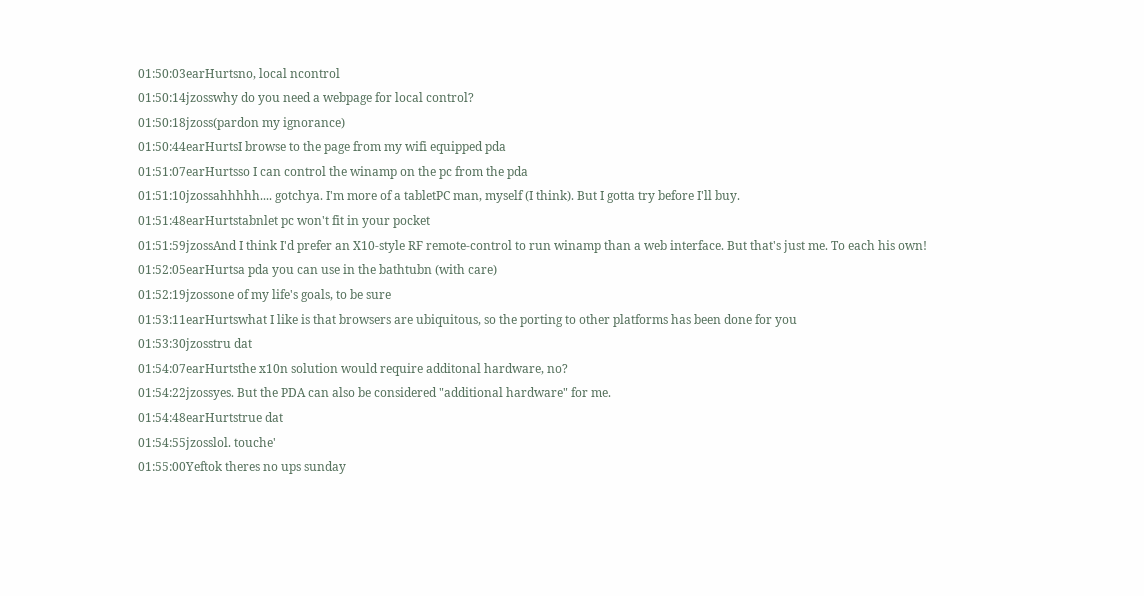01:50:03earHurtsno, local ncontrol
01:50:14jzosswhy do you need a webpage for local control?
01:50:18jzoss(pardon my ignorance)
01:50:44earHurtsI browse to the page from my wifi equipped pda
01:51:07earHurtsso I can control the winamp on the pc from the pda
01:51:10jzossahhhhh.... gotchya. I'm more of a tabletPC man, myself (I think). But I gotta try before I'll buy.
01:51:48earHurtstabnlet pc won't fit in your pocket
01:51:59jzossAnd I think I'd prefer an X10-style RF remote-control to run winamp than a web interface. But that's just me. To each his own!
01:52:05earHurtsa pda you can use in the bathtubn (with care)
01:52:19jzossone of my life's goals, to be sure
01:53:11earHurtswhat I like is that browsers are ubiquitous, so the porting to other platforms has been done for you
01:53:30jzosstru dat
01:54:07earHurtsthe x10n solution would require additonal hardware, no?
01:54:22jzossyes. But the PDA can also be considered "additional hardware" for me.
01:54:48earHurtstrue dat
01:54:55jzosslol. touche'
01:55:00Yeftok theres no ups sunday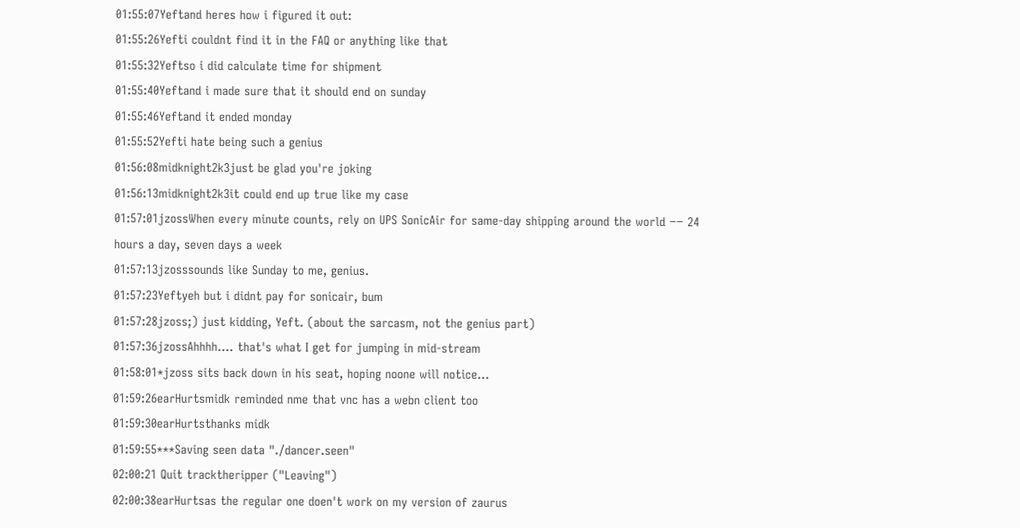01:55:07Yeftand heres how i figured it out:
01:55:26Yefti couldnt find it in the FAQ or anything like that
01:55:32Yeftso i did calculate time for shipment
01:55:40Yeftand i made sure that it should end on sunday
01:55:46Yeftand it ended monday
01:55:52Yefti hate being such a genius
01:56:08midknight2k3just be glad you're joking
01:56:13midknight2k3it could end up true like my case
01:57:01jzossWhen every minute counts, rely on UPS SonicAir for same-day shipping around the world −− 24 hours a day, seven days a week
01:57:13jzosssounds like Sunday to me, genius.
01:57:23Yeftyeh but i didnt pay for sonicair, bum
01:57:28jzoss;) just kidding, Yeft. (about the sarcasm, not the genius part)
01:57:36jzossAhhhh.... that's what I get for jumping in mid-stream
01:58:01*jzoss sits back down in his seat, hoping noone will notice...
01:59:26earHurtsmidk reminded nme that vnc has a webn client too
01:59:30earHurtsthanks midk
01:59:55***Saving seen data "./dancer.seen"
02:00:21 Quit tracktheripper ("Leaving")
02:00:38earHurtsas the regular one doen't work on my version of zaurus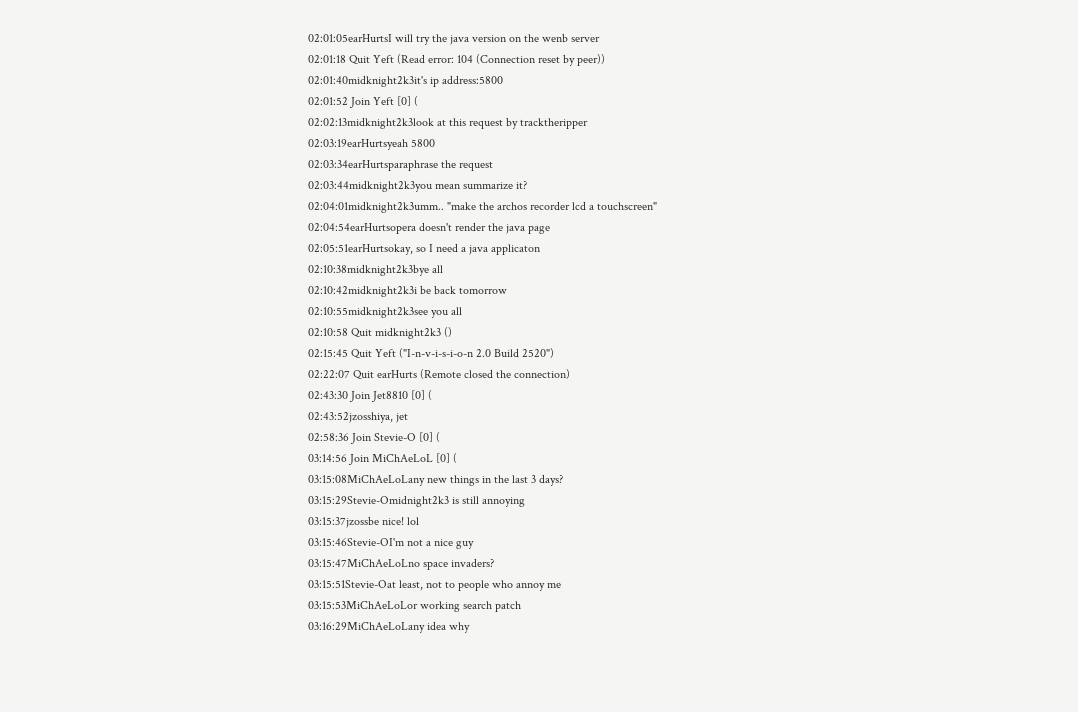02:01:05earHurtsI will try the java version on the wenb server
02:01:18 Quit Yeft (Read error: 104 (Connection reset by peer))
02:01:40midknight2k3it's ip address:5800
02:01:52 Join Yeft [0] (
02:02:13midknight2k3look at this request by tracktheripper
02:03:19earHurtsyeah 5800
02:03:34earHurtsparaphrase the request
02:03:44midknight2k3you mean summarize it?
02:04:01midknight2k3umm.. "make the archos recorder lcd a touchscreen"
02:04:54earHurtsopera doesn't render the java page
02:05:51earHurtsokay, so I need a java applicaton
02:10:38midknight2k3bye all
02:10:42midknight2k3i be back tomorrow
02:10:55midknight2k3see you all
02:10:58 Quit midknight2k3 ()
02:15:45 Quit Yeft ("I-n-v-i-s-i-o-n 2.0 Build 2520")
02:22:07 Quit earHurts (Remote closed the connection)
02:43:30 Join Jet8810 [0] (
02:43:52jzosshiya, jet
02:58:36 Join Stevie-O [0] (
03:14:56 Join MiChAeLoL [0] (
03:15:08MiChAeLoLany new things in the last 3 days?
03:15:29Stevie-Omidnight2k3 is still annoying
03:15:37jzossbe nice! lol
03:15:46Stevie-OI'm not a nice guy
03:15:47MiChAeLoLno space invaders?
03:15:51Stevie-Oat least, not to people who annoy me
03:15:53MiChAeLoLor working search patch
03:16:29MiChAeLoLany idea why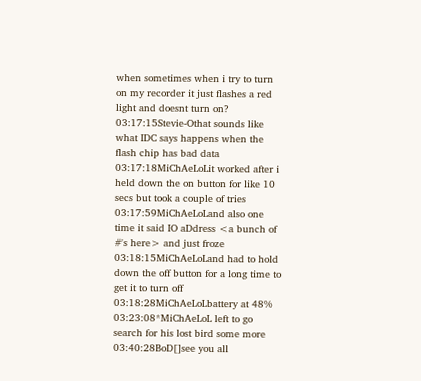when sometimes when i try to turn on my recorder it just flashes a red light and doesnt turn on?
03:17:15Stevie-Othat sounds like what IDC says happens when the flash chip has bad data
03:17:18MiChAeLoLit worked after i held down the on button for like 10 secs but took a couple of tries
03:17:59MiChAeLoLand also one time it said IO aDdress <a bunch of #'s here> and just froze
03:18:15MiChAeLoLand had to hold down the off button for a long time to get it to turn off
03:18:28MiChAeLoLbattery at 48%
03:23:08*MiChAeLoL left to go search for his lost bird some more
03:40:28BoD[]see you all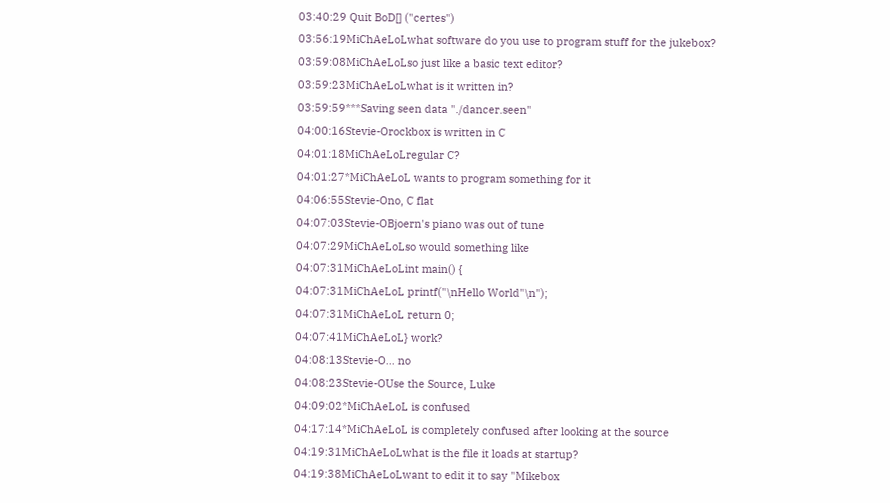03:40:29 Quit BoD[] ("certes")
03:56:19MiChAeLoLwhat software do you use to program stuff for the jukebox?
03:59:08MiChAeLoLso just like a basic text editor?
03:59:23MiChAeLoLwhat is it written in?
03:59:59***Saving seen data "./dancer.seen"
04:00:16Stevie-Orockbox is written in C
04:01:18MiChAeLoLregular C?
04:01:27*MiChAeLoL wants to program something for it
04:06:55Stevie-Ono, C flat
04:07:03Stevie-OBjoern's piano was out of tune
04:07:29MiChAeLoLso would something like
04:07:31MiChAeLoLint main() {
04:07:31MiChAeLoL printf("\nHello World"\n");
04:07:31MiChAeLoL return 0;
04:07:41MiChAeLoL} work?
04:08:13Stevie-O... no
04:08:23Stevie-OUse the Source, Luke
04:09:02*MiChAeLoL is confused
04:17:14*MiChAeLoL is completely confused after looking at the source
04:19:31MiChAeLoLwhat is the file it loads at startup?
04:19:38MiChAeLoLwant to edit it to say "Mikebox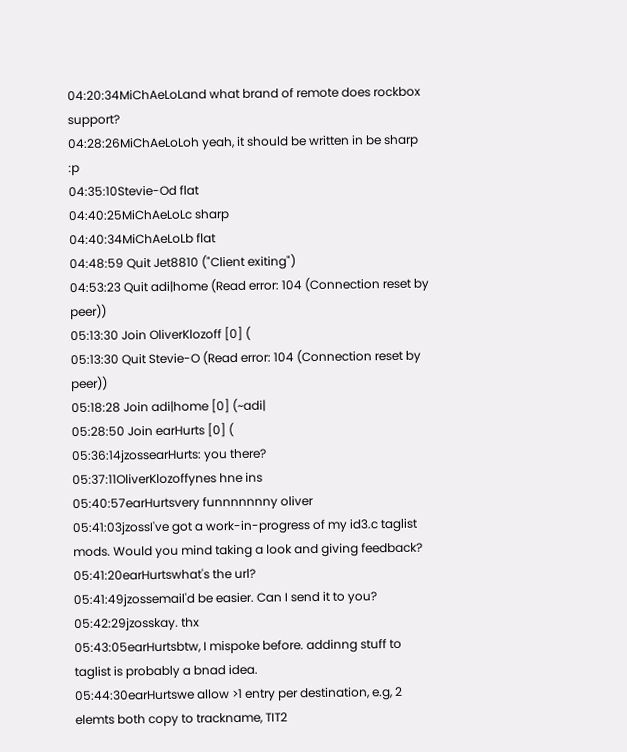04:20:34MiChAeLoLand what brand of remote does rockbox support?
04:28:26MiChAeLoLoh yeah, it should be written in be sharp :p
04:35:10Stevie-Od flat
04:40:25MiChAeLoLc sharp
04:40:34MiChAeLoLb flat
04:48:59 Quit Jet8810 ("Client exiting")
04:53:23 Quit adi|home (Read error: 104 (Connection reset by peer))
05:13:30 Join OliverKlozoff [0] (
05:13:30 Quit Stevie-O (Read error: 104 (Connection reset by peer))
05:18:28 Join adi|home [0] (~adi|
05:28:50 Join earHurts [0] (
05:36:14jzossearHurts: you there?
05:37:11OliverKlozoffynes hne ins
05:40:57earHurtsvery funnnnnnny oliver
05:41:03jzossI've got a work-in-progress of my id3.c taglist mods. Would you mind taking a look and giving feedback?
05:41:20earHurtswhat's the url?
05:41:49jzossemail'd be easier. Can I send it to you?
05:42:29jzosskay. thx
05:43:05earHurtsbtw, I mispoke before. addinng stuff to taglist is probably a bnad idea.
05:44:30earHurtswe allow >1 entry per destination, e.g, 2 elemts both copy to trackname, TIT2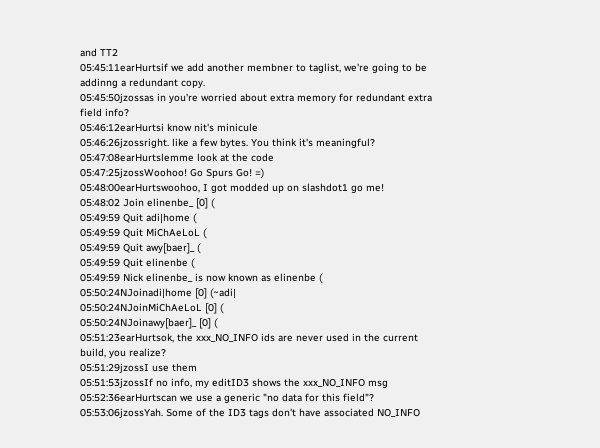and TT2
05:45:11earHurtsif we add another membner to taglist, we're going to be addinng a redundant copy.
05:45:50jzossas in you're worried about extra memory for redundant extra field info?
05:46:12earHurtsi know nit's minicule
05:46:26jzossright. like a few bytes. You think it's meaningful?
05:47:08earHurtslemme look at the code
05:47:25jzossWoohoo! Go Spurs Go! =)
05:48:00earHurtswoohoo, I got modded up on slashdot1 go me!
05:48:02 Join elinenbe_ [0] (
05:49:59 Quit adi|home (
05:49:59 Quit MiChAeLoL (
05:49:59 Quit awy[baer]_ (
05:49:59 Quit elinenbe (
05:49:59 Nick elinenbe_ is now known as elinenbe (
05:50:24NJoinadi|home [0] (~adi|
05:50:24NJoinMiChAeLoL [0] (
05:50:24NJoinawy[baer]_ [0] (
05:51:23earHurtsok, the xxx_NO_INFO ids are never used in the current build, you realize?
05:51:29jzossI use them
05:51:53jzossIf no info, my editID3 shows the xxx_NO_INFO msg
05:52:36earHurtscan we use a generic "no data for this field"?
05:53:06jzossYah. Some of the ID3 tags don't have associated NO_INFO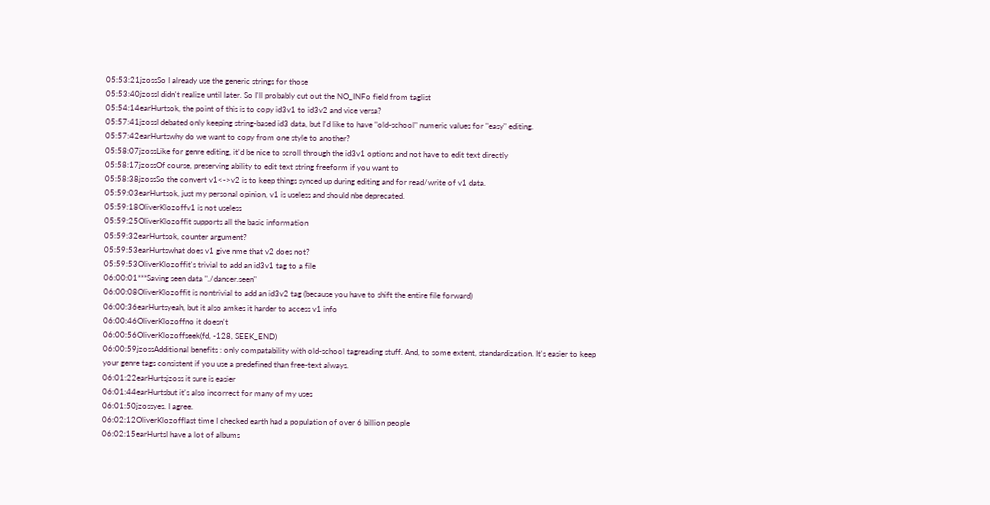05:53:21jzossSo I already use the generic strings for those
05:53:40jzossI didn't realize until later. So I'll probably cut out the NO_INFo field from taglist
05:54:14earHurtsok, the point of this is to copy id3v1 to id3v2 and vice versa?
05:57:41jzossI debated only keeping string-based id3 data, but I'd like to have "old-school" numeric values for "easy" editing.
05:57:42earHurtswhy do we want to copy from one style to another?
05:58:07jzossLike for genre editing, it'd be nice to scroll through the id3v1 options and not have to edit text directly
05:58:17jzossOf course, preserving ability to edit text string freeform if you want to
05:58:38jzossSo the convert v1<->v2 is to keep things synced up during editing and for read/write of v1 data.
05:59:03earHurtsok, just my personal opinion, v1 is useless and should nbe deprecated.
05:59:18OliverKlozoffv1 is not useless
05:59:25OliverKlozoffit supports all the basic information
05:59:32earHurtsok, counter argument?
05:59:53earHurtswhat does v1 give nme that v2 does not?
05:59:53OliverKlozoffit's trivial to add an id3v1 tag to a file
06:00:01***Saving seen data "./dancer.seen"
06:00:08OliverKlozoffit is nontrivial to add an id3v2 tag (because you have to shift the entire file forward)
06:00:36earHurtsyeah, but it also amkes it harder to access v1 info
06:00:46OliverKlozoffno it doesn't
06:00:56OliverKlozoffseek(fd, -128, SEEK_END)
06:00:59jzossAdditional benefits : only compatability with old-school tagreading stuff. And, to some extent, standardization. It's easier to keep your genre tags consistent if you use a predefined than free-text always.
06:01:22earHurtsjzoss it sure is easier
06:01:44earHurtsbut it's also incorrect for many of my uses
06:01:50jzossyes. I agree.
06:02:12OliverKlozofflast time I checked earth had a population of over 6 billion people
06:02:15earHurtsI have a lot of albums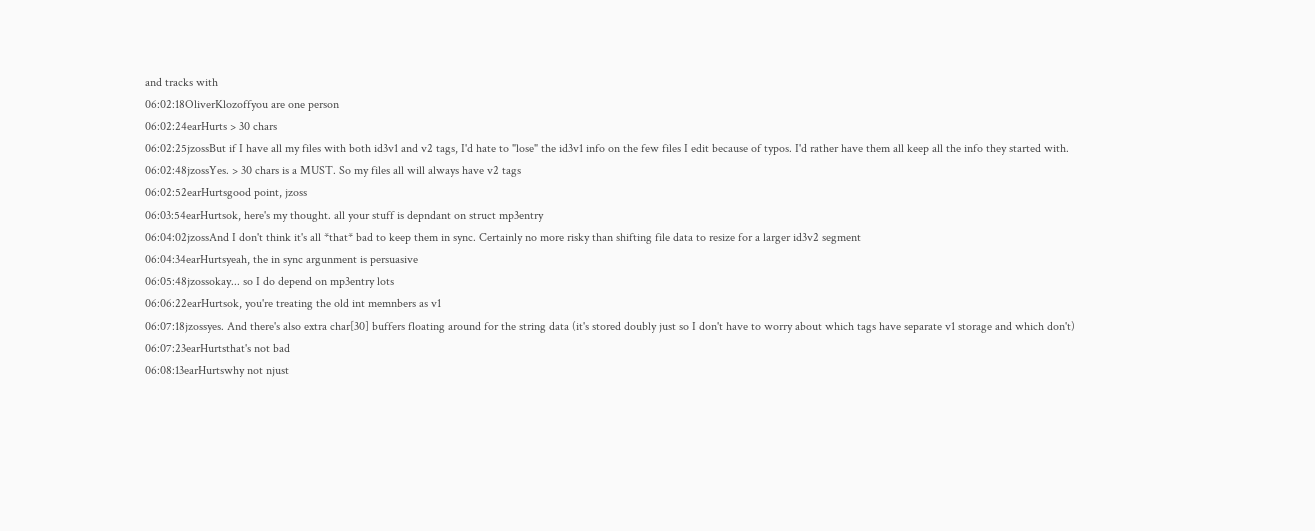and tracks with
06:02:18OliverKlozoffyou are one person
06:02:24earHurts > 30 chars
06:02:25jzossBut if I have all my files with both id3v1 and v2 tags, I'd hate to "lose" the id3v1 info on the few files I edit because of typos. I'd rather have them all keep all the info they started with.
06:02:48jzossYes. > 30 chars is a MUST. So my files all will always have v2 tags
06:02:52earHurtsgood point, jzoss
06:03:54earHurtsok, here's my thought. all your stuff is depndant on struct mp3entry
06:04:02jzossAnd I don't think it's all *that* bad to keep them in sync. Certainly no more risky than shifting file data to resize for a larger id3v2 segment
06:04:34earHurtsyeah, the in sync argunment is persuasive
06:05:48jzossokay... so I do depend on mp3entry lots
06:06:22earHurtsok, you're treating the old int memnbers as v1
06:07:18jzossyes. And there's also extra char[30] buffers floating around for the string data (it's stored doubly just so I don't have to worry about which tags have separate v1 storage and which don't)
06:07:23earHurtsthat's not bad
06:08:13earHurtswhy not njust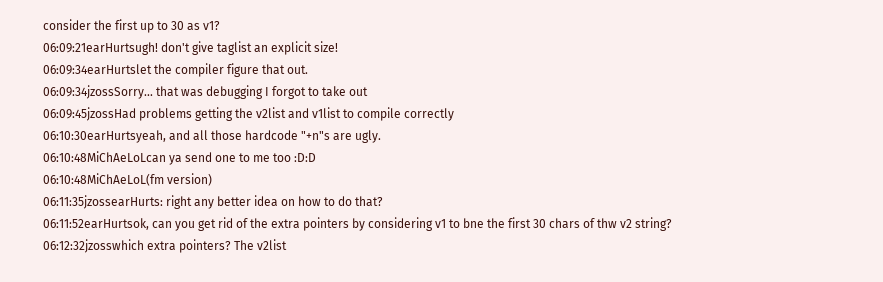consider the first up to 30 as v1?
06:09:21earHurtsugh! don't give taglist an explicit size!
06:09:34earHurtslet the compiler figure that out.
06:09:34jzossSorry... that was debugging I forgot to take out
06:09:45jzossHad problems getting the v2list and v1list to compile correctly
06:10:30earHurtsyeah, and all those hardcode "+n"s are ugly.
06:10:48MiChAeLoLcan ya send one to me too :D:D
06:10:48MiChAeLoL(fm version)
06:11:35jzossearHurts: right any better idea on how to do that?
06:11:52earHurtsok, can you get rid of the extra pointers by considering v1 to bne the first 30 chars of thw v2 string?
06:12:32jzosswhich extra pointers? The v2list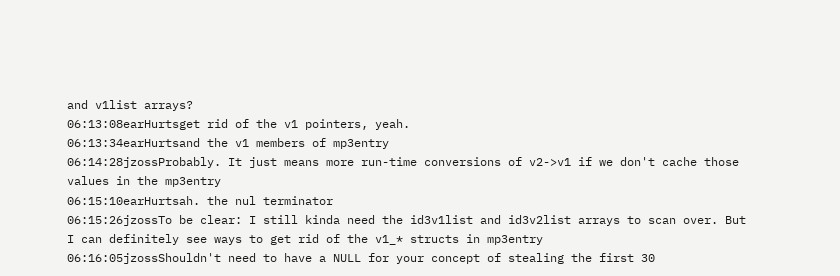and v1list arrays?
06:13:08earHurtsget rid of the v1 pointers, yeah.
06:13:34earHurtsand the v1 members of mp3entry
06:14:28jzossProbably. It just means more run-time conversions of v2->v1 if we don't cache those values in the mp3entry
06:15:10earHurtsah. the nul terminator
06:15:26jzossTo be clear: I still kinda need the id3v1list and id3v2list arrays to scan over. But I can definitely see ways to get rid of the v1_* structs in mp3entry
06:16:05jzossShouldn't need to have a NULL for your concept of stealing the first 30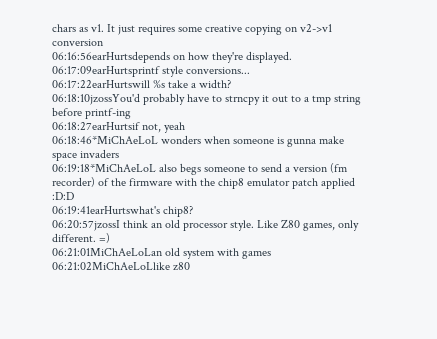chars as v1. It just requires some creative copying on v2->v1 conversion
06:16:56earHurtsdepends on how they're displayed.
06:17:09earHurtsprintf style conversions...
06:17:22earHurtswill %s take a width?
06:18:10jzossYou'd probably have to strncpy it out to a tmp string before printf-ing
06:18:27earHurtsif not, yeah
06:18:46*MiChAeLoL wonders when someone is gunna make space invaders
06:19:18*MiChAeLoL also begs someone to send a version (fm recorder) of the firmware with the chip8 emulator patch applied :D:D
06:19:41earHurtswhat's chip8?
06:20:57jzossI think an old processor style. Like Z80 games, only different. =)
06:21:01MiChAeLoLan old system with games
06:21:02MiChAeLoLlike z80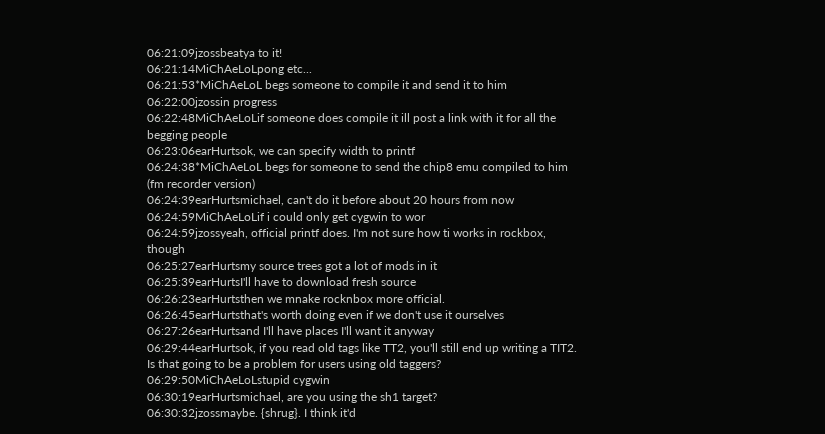06:21:09jzossbeatya to it!
06:21:14MiChAeLoLpong etc...
06:21:53*MiChAeLoL begs someone to compile it and send it to him
06:22:00jzossin progress
06:22:48MiChAeLoLif someone does compile it ill post a link with it for all the begging people
06:23:06earHurtsok, we can specify width to printf
06:24:38*MiChAeLoL begs for someone to send the chip8 emu compiled to him (fm recorder version)
06:24:39earHurtsmichael, can't do it before about 20 hours from now
06:24:59MiChAeLoLif i could only get cygwin to wor
06:24:59jzossyeah, official printf does. I'm not sure how ti works in rockbox, though
06:25:27earHurtsmy source trees got a lot of mods in it
06:25:39earHurtsI'll have to download fresh source
06:26:23earHurtsthen we mnake rocknbox more official.
06:26:45earHurtsthat's worth doing even if we don't use it ourselves
06:27:26earHurtsand I'll have places I'll want it anyway
06:29:44earHurtsok, if you read old tags like TT2, you'll still end up writing a TIT2. Is that going to be a problem for users using old taggers?
06:29:50MiChAeLoLstupid cygwin
06:30:19earHurtsmichael, are you using the sh1 target?
06:30:32jzossmaybe. {shrug}. I think it'd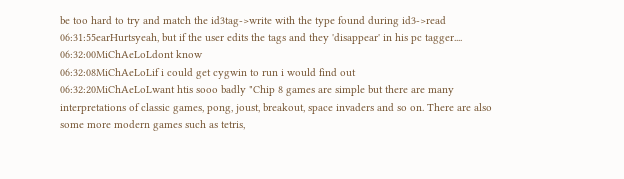be too hard to try and match the id3tag->write with the type found during id3->read
06:31:55earHurtsyeah, but if the user edits the tags and they 'disappear' in his pc tagger....
06:32:00MiChAeLoLdont know
06:32:08MiChAeLoLif i could get cygwin to run i would find out
06:32:20MiChAeLoLwant htis sooo badly "Chip 8 games are simple but there are many interpretations of classic games, pong, joust, breakout, space invaders and so on. There are also some more modern games such as tetris,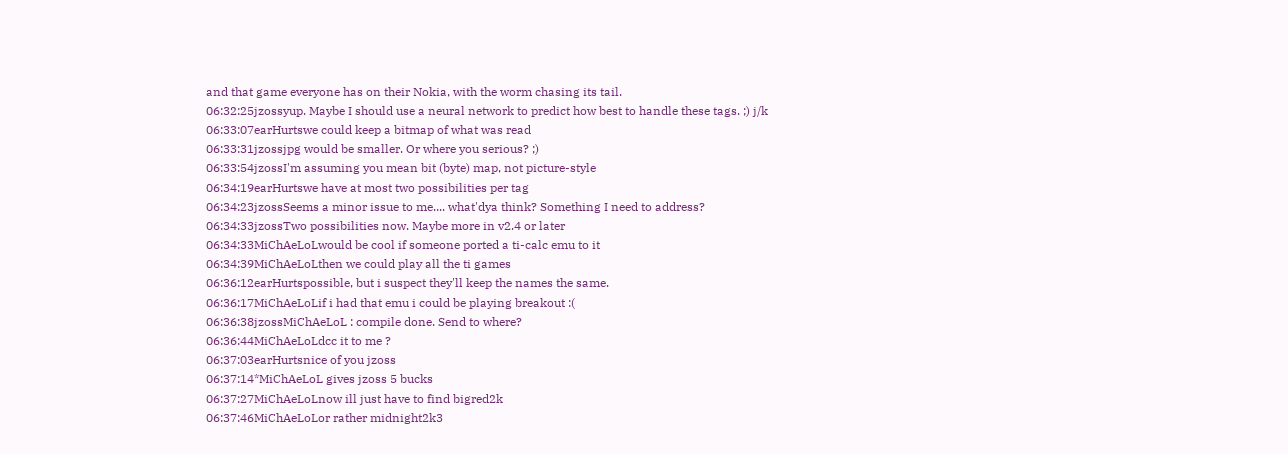and that game everyone has on their Nokia, with the worm chasing its tail.
06:32:25jzossyup. Maybe I should use a neural network to predict how best to handle these tags. ;) j/k
06:33:07earHurtswe could keep a bitmap of what was read
06:33:31jzossjpg would be smaller. Or where you serious? ;)
06:33:54jzossI'm assuming you mean bit (byte) map, not picture-style
06:34:19earHurtswe have at most two possibilities per tag
06:34:23jzossSeems a minor issue to me.... what'dya think? Something I need to address?
06:34:33jzossTwo possibilities now. Maybe more in v2.4 or later
06:34:33MiChAeLoLwould be cool if someone ported a ti-calc emu to it
06:34:39MiChAeLoLthen we could play all the ti games
06:36:12earHurtspossible, but i suspect they'll keep the names the same.
06:36:17MiChAeLoLif i had that emu i could be playing breakout :(
06:36:38jzossMiChAeLoL : compile done. Send to where?
06:36:44MiChAeLoLdcc it to me ?
06:37:03earHurtsnice of you jzoss
06:37:14*MiChAeLoL gives jzoss 5 bucks
06:37:27MiChAeLoLnow ill just have to find bigred2k
06:37:46MiChAeLoLor rather midnight2k3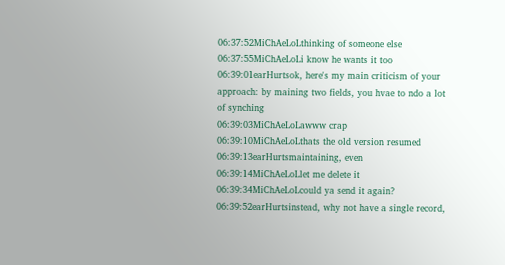06:37:52MiChAeLoLthinking of someone else
06:37:55MiChAeLoLi know he wants it too
06:39:01earHurtsok, here's my main criticism of your approach: by maining two fields, you hvae to ndo a lot of synching
06:39:03MiChAeLoLawww crap
06:39:10MiChAeLoLthats the old version resumed
06:39:13earHurtsmaintaining, even
06:39:14MiChAeLoLlet me delete it
06:39:34MiChAeLoLcould ya send it again?
06:39:52earHurtsinstead, why not have a single record,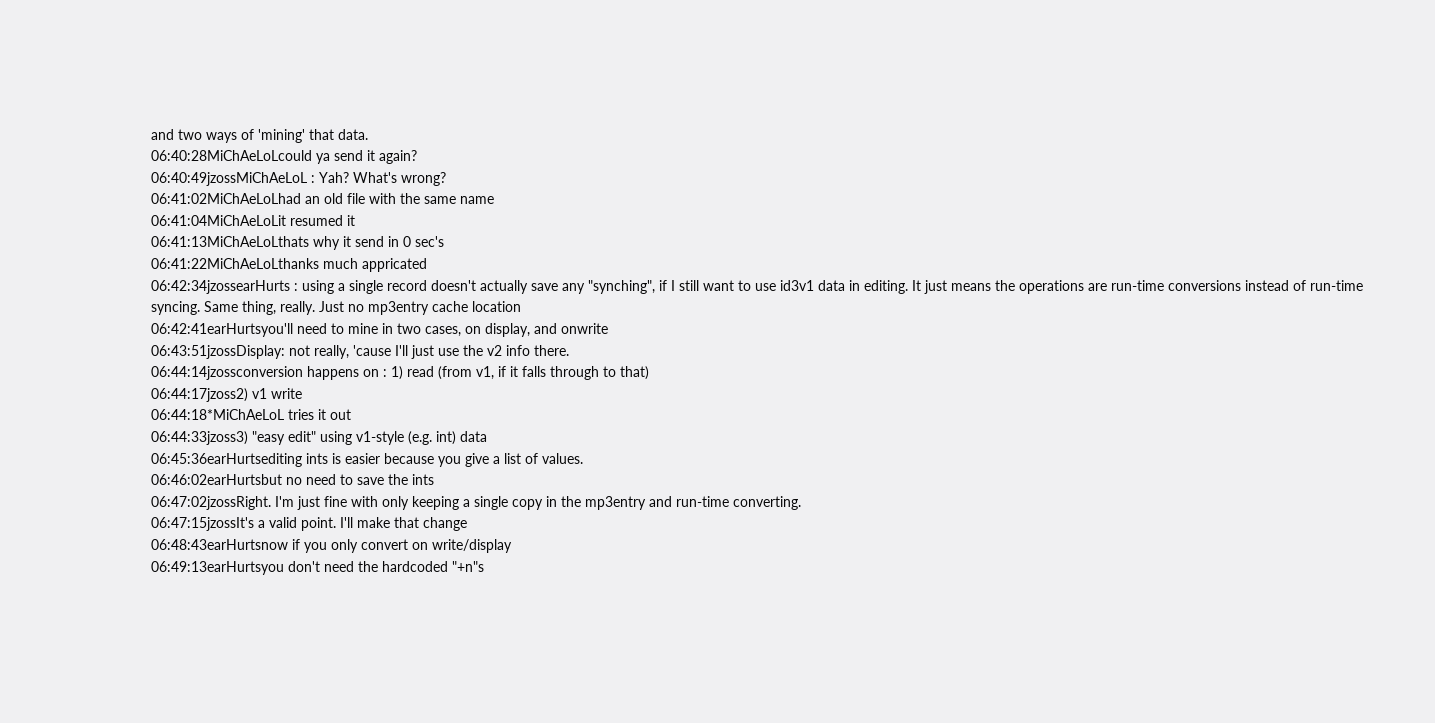and two ways of 'mining' that data.
06:40:28MiChAeLoLcould ya send it again?
06:40:49jzossMiChAeLoL : Yah? What's wrong?
06:41:02MiChAeLoLhad an old file with the same name
06:41:04MiChAeLoLit resumed it
06:41:13MiChAeLoLthats why it send in 0 sec's
06:41:22MiChAeLoLthanks much appricated
06:42:34jzossearHurts : using a single record doesn't actually save any "synching", if I still want to use id3v1 data in editing. It just means the operations are run-time conversions instead of run-time syncing. Same thing, really. Just no mp3entry cache location
06:42:41earHurtsyou'll need to mine in two cases, on display, and onwrite
06:43:51jzossDisplay: not really, 'cause I'll just use the v2 info there.
06:44:14jzossconversion happens on : 1) read (from v1, if it falls through to that)
06:44:17jzoss2) v1 write
06:44:18*MiChAeLoL tries it out
06:44:33jzoss3) "easy edit" using v1-style (e.g. int) data
06:45:36earHurtsediting ints is easier because you give a list of values.
06:46:02earHurtsbut no need to save the ints
06:47:02jzossRight. I'm just fine with only keeping a single copy in the mp3entry and run-time converting.
06:47:15jzossIt's a valid point. I'll make that change
06:48:43earHurtsnow if you only convert on write/display
06:49:13earHurtsyou don't need the hardcoded "+n"s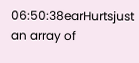06:50:38earHurtsjust an array of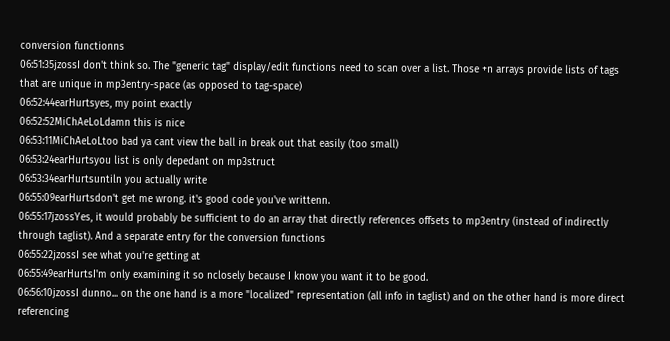conversion functionns
06:51:35jzossI don't think so. The "generic tag" display/edit functions need to scan over a list. Those +n arrays provide lists of tags that are unique in mp3entry-space (as opposed to tag-space)
06:52:44earHurtsyes, my point exactly
06:52:52MiChAeLoLdamn this is nice
06:53:11MiChAeLoLtoo bad ya cant view the ball in break out that easily (too small)
06:53:24earHurtsyou list is only depedant on mp3struct
06:53:34earHurtsuntiln you actually write
06:55:09earHurtsdon't get me wrong. it's good code you've writtenn.
06:55:17jzossYes, it would probably be sufficient to do an array that directly references offsets to mp3entry (instead of indirectly through taglist). And a separate entry for the conversion functions
06:55:22jzossI see what you're getting at
06:55:49earHurtsI'm only examining it so nclosely because I know you want it to be good.
06:56:10jzossI dunno... on the one hand is a more "localized" representation (all info in taglist) and on the other hand is more direct referencing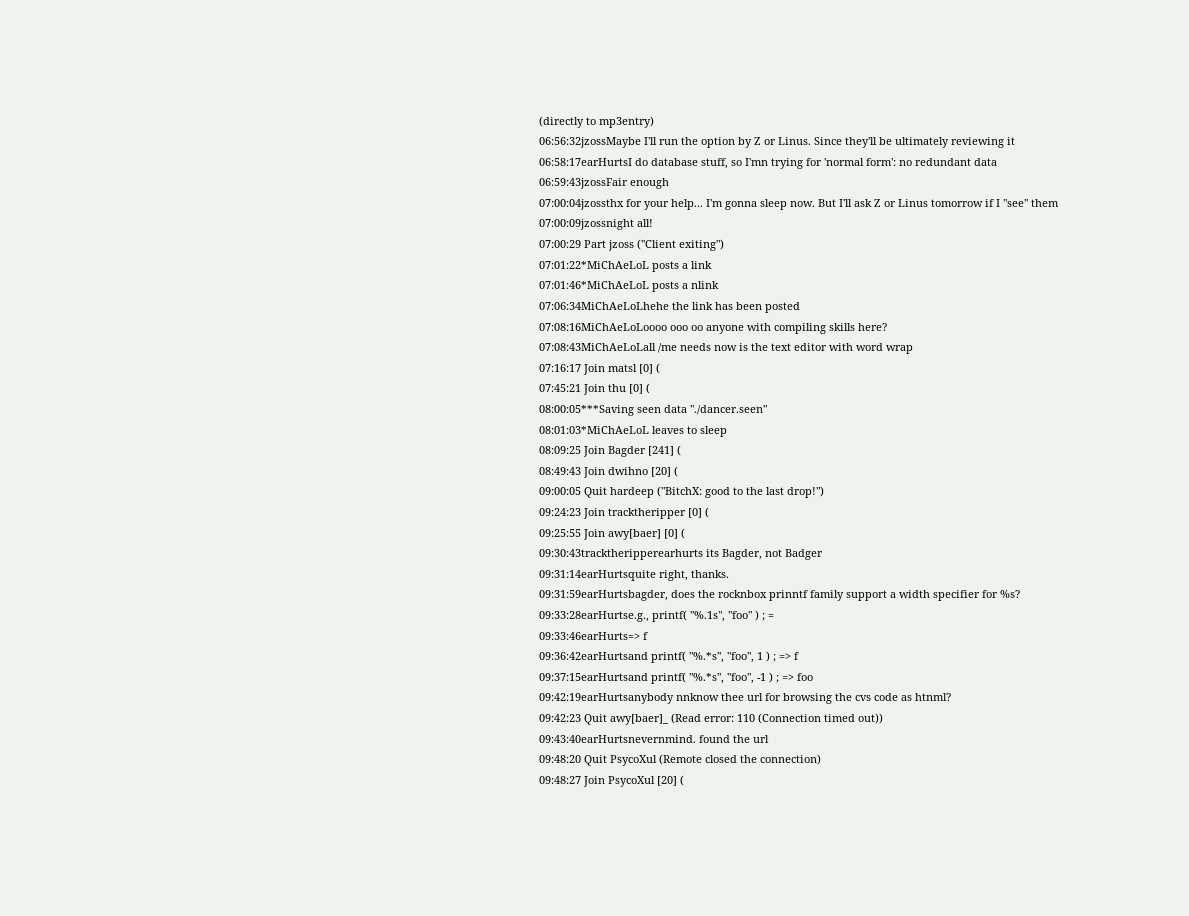(directly to mp3entry)
06:56:32jzossMaybe I'll run the option by Z or Linus. Since they'll be ultimately reviewing it
06:58:17earHurtsI do database stuff, so I'mn trying for 'normal form': no redundant data
06:59:43jzossFair enough
07:00:04jzossthx for your help... I'm gonna sleep now. But I'll ask Z or Linus tomorrow if I "see" them
07:00:09jzossnight all!
07:00:29 Part jzoss ("Client exiting")
07:01:22*MiChAeLoL posts a link
07:01:46*MiChAeLoL posts a nlink
07:06:34MiChAeLoLhehe the link has been posted
07:08:16MiChAeLoLoooo ooo oo anyone with compiling skills here?
07:08:43MiChAeLoLall /me needs now is the text editor with word wrap
07:16:17 Join matsl [0] (
07:45:21 Join thu [0] (
08:00:05***Saving seen data "./dancer.seen"
08:01:03*MiChAeLoL leaves to sleep
08:09:25 Join Bagder [241] (
08:49:43 Join dwihno [20] (
09:00:05 Quit hardeep ("BitchX: good to the last drop!")
09:24:23 Join tracktheripper [0] (
09:25:55 Join awy[baer] [0] (
09:30:43tracktheripperearhurts its Bagder, not Badger
09:31:14earHurtsquite right, thanks.
09:31:59earHurtsbagder, does the rocknbox prinntf family support a width specifier for %s?
09:33:28earHurtse.g., printf( "%.1s", "foo" ) ; =
09:33:46earHurts=> f
09:36:42earHurtsand printf( "%.*s", "foo", 1 ) ; => f
09:37:15earHurtsand printf( "%.*s", "foo", -1 ) ; => foo
09:42:19earHurtsanybody nnknow thee url for browsing the cvs code as htnml?
09:42:23 Quit awy[baer]_ (Read error: 110 (Connection timed out))
09:43:40earHurtsnevernmind. found the url
09:48:20 Quit PsycoXul (Remote closed the connection)
09:48:27 Join PsycoXul [20] (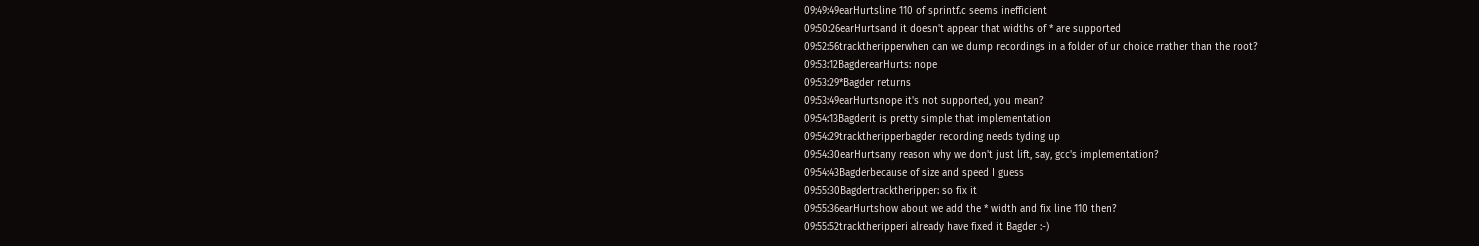09:49:49earHurtsline 110 of sprintf.c seems inefficient
09:50:26earHurtsand it doesn't appear that widths of * are supported
09:52:56tracktheripperwhen can we dump recordings in a folder of ur choice rrather than the root?
09:53:12BagderearHurts: nope
09:53:29*Bagder returns
09:53:49earHurtsnope it's not supported, you mean?
09:54:13Bagderit is pretty simple that implementation
09:54:29tracktheripperbagder recording needs tyding up
09:54:30earHurtsany reason why we don't just lift, say, gcc's implementation?
09:54:43Bagderbecause of size and speed I guess
09:55:30Bagdertracktheripper: so fix it
09:55:36earHurtshow about we add the * width and fix line 110 then?
09:55:52tracktheripperi already have fixed it Bagder :-)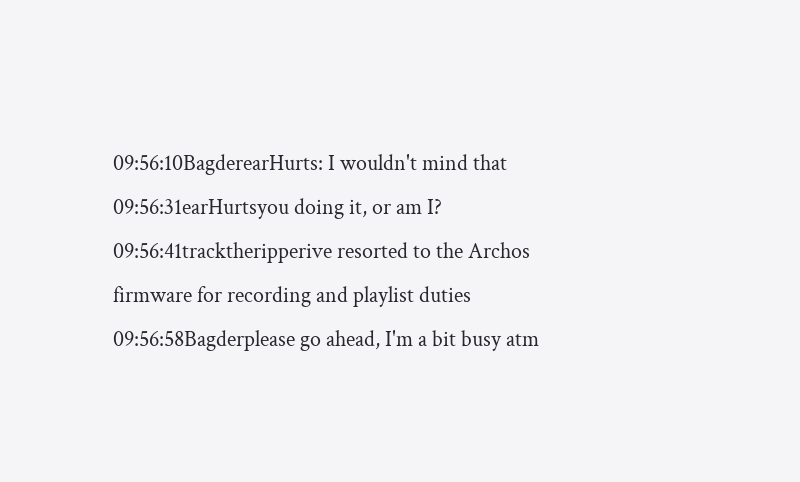09:56:10BagderearHurts: I wouldn't mind that
09:56:31earHurtsyou doing it, or am I?
09:56:41tracktheripperive resorted to the Archos firmware for recording and playlist duties
09:56:58Bagderplease go ahead, I'm a bit busy atm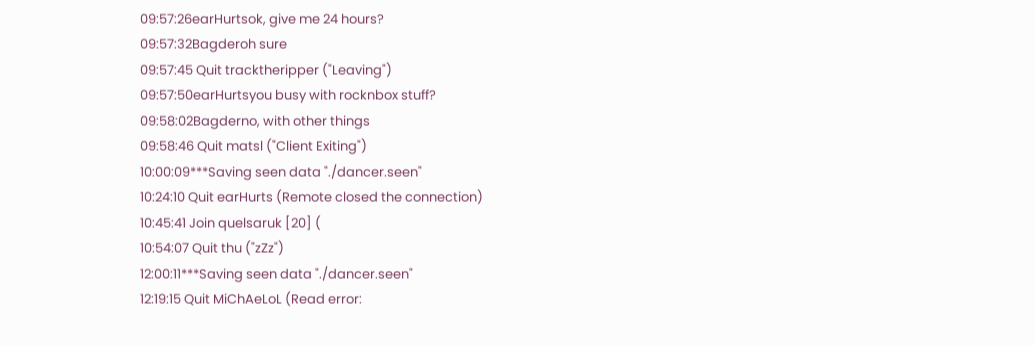09:57:26earHurtsok, give me 24 hours?
09:57:32Bagderoh sure
09:57:45 Quit tracktheripper ("Leaving")
09:57:50earHurtsyou busy with rocknbox stuff?
09:58:02Bagderno, with other things
09:58:46 Quit matsl ("Client Exiting")
10:00:09***Saving seen data "./dancer.seen"
10:24:10 Quit earHurts (Remote closed the connection)
10:45:41 Join quelsaruk [20] (
10:54:07 Quit thu ("zZz")
12:00:11***Saving seen data "./dancer.seen"
12:19:15 Quit MiChAeLoL (Read error: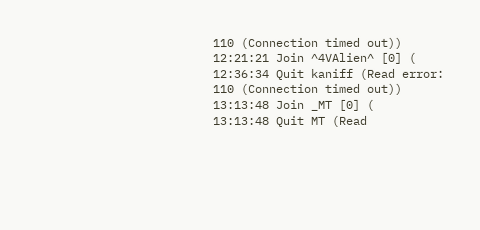110 (Connection timed out))
12:21:21 Join ^4VAlien^ [0] (
12:36:34 Quit kaniff (Read error: 110 (Connection timed out))
13:13:48 Join _MT [0] (
13:13:48 Quit MT (Read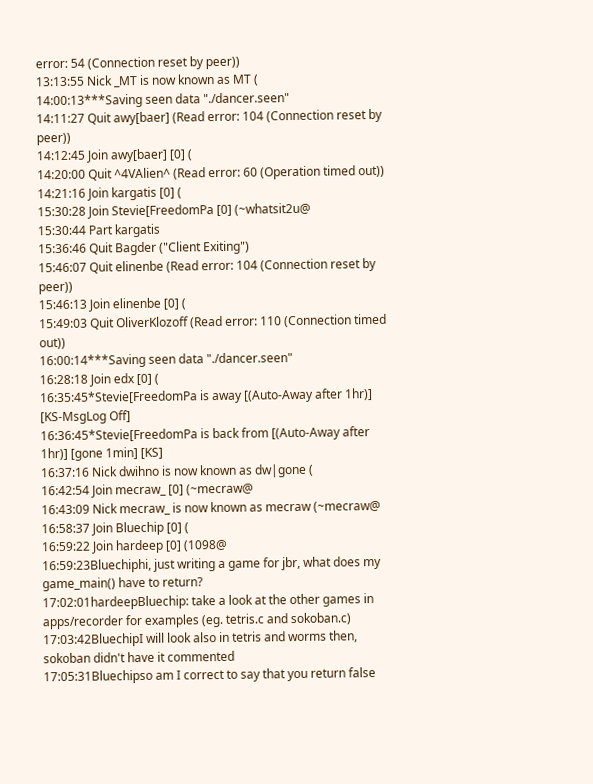error: 54 (Connection reset by peer))
13:13:55 Nick _MT is now known as MT (
14:00:13***Saving seen data "./dancer.seen"
14:11:27 Quit awy[baer] (Read error: 104 (Connection reset by peer))
14:12:45 Join awy[baer] [0] (
14:20:00 Quit ^4VAlien^ (Read error: 60 (Operation timed out))
14:21:16 Join kargatis [0] (
15:30:28 Join Stevie[FreedomPa [0] (~whatsit2u@
15:30:44 Part kargatis
15:36:46 Quit Bagder ("Client Exiting")
15:46:07 Quit elinenbe (Read error: 104 (Connection reset by peer))
15:46:13 Join elinenbe [0] (
15:49:03 Quit OliverKlozoff (Read error: 110 (Connection timed out))
16:00:14***Saving seen data "./dancer.seen"
16:28:18 Join edx [0] (
16:35:45*Stevie[FreedomPa is away [(Auto-Away after 1hr)] [KS-MsgLog Off]
16:36:45*Stevie[FreedomPa is back from [(Auto-Away after 1hr)] [gone 1min] [KS]
16:37:16 Nick dwihno is now known as dw|gone (
16:42:54 Join mecraw_ [0] (~mecraw@
16:43:09 Nick mecraw_ is now known as mecraw (~mecraw@
16:58:37 Join Bluechip [0] (
16:59:22 Join hardeep [0] (1098@
16:59:23Bluechiphi, just writing a game for jbr, what does my game_main() have to return?
17:02:01hardeepBluechip: take a look at the other games in apps/recorder for examples (eg. tetris.c and sokoban.c)
17:03:42BluechipI will look also in tetris and worms then, sokoban didn't have it commented
17:05:31Bluechipso am I correct to say that you return false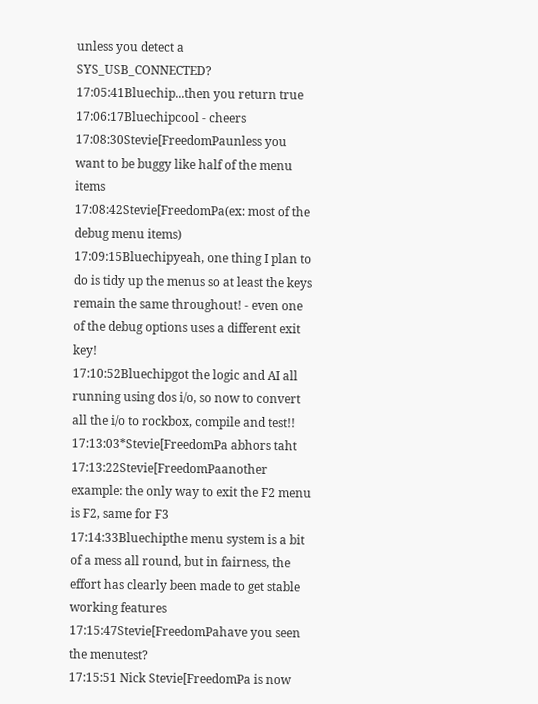unless you detect a SYS_USB_CONNECTED?
17:05:41Bluechip...then you return true
17:06:17Bluechipcool - cheers
17:08:30Stevie[FreedomPaunless you want to be buggy like half of the menu items
17:08:42Stevie[FreedomPa(ex: most of the debug menu items)
17:09:15Bluechipyeah, one thing I plan to do is tidy up the menus so at least the keys remain the same throughout! - even one of the debug options uses a different exit key!
17:10:52Bluechipgot the logic and AI all running using dos i/o, so now to convert all the i/o to rockbox, compile and test!!
17:13:03*Stevie[FreedomPa abhors taht
17:13:22Stevie[FreedomPaanother example: the only way to exit the F2 menu is F2, same for F3
17:14:33Bluechipthe menu system is a bit of a mess all round, but in fairness, the effort has clearly been made to get stable working features
17:15:47Stevie[FreedomPahave you seen the menutest?
17:15:51 Nick Stevie[FreedomPa is now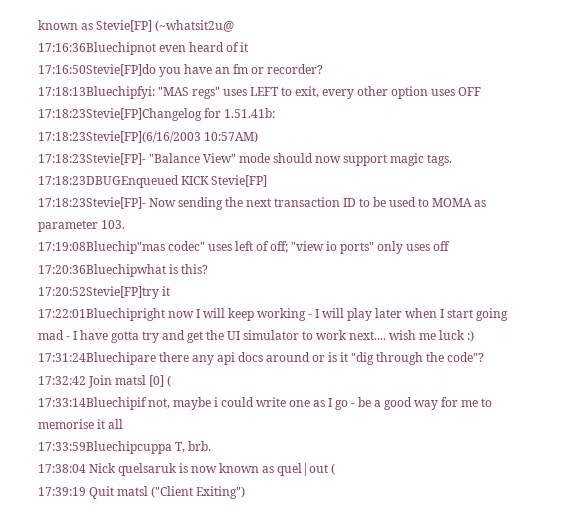known as Stevie[FP] (~whatsit2u@
17:16:36Bluechipnot even heard of it
17:16:50Stevie[FP]do you have an fm or recorder?
17:18:13Bluechipfyi: "MAS regs" uses LEFT to exit, every other option uses OFF
17:18:23Stevie[FP]Changelog for 1.51.41b:
17:18:23Stevie[FP](6/16/2003 10:57AM)
17:18:23Stevie[FP]- "Balance View" mode should now support magic tags.
17:18:23DBUGEnqueued KICK Stevie[FP]
17:18:23Stevie[FP]- Now sending the next transaction ID to be used to MOMA as parameter 103.
17:19:08Bluechip"mas codec" uses left of off; "view io ports" only uses off
17:20:36Bluechipwhat is this?
17:20:52Stevie[FP]try it
17:22:01Bluechipright now I will keep working - I will play later when I start going mad - I have gotta try and get the UI simulator to work next.... wish me luck :)
17:31:24Bluechipare there any api docs around or is it "dig through the code"?
17:32:42 Join matsl [0] (
17:33:14Bluechipif not, maybe i could write one as I go - be a good way for me to memorise it all
17:33:59Bluechipcuppa T, brb.
17:38:04 Nick quelsaruk is now known as quel|out (
17:39:19 Quit matsl ("Client Exiting")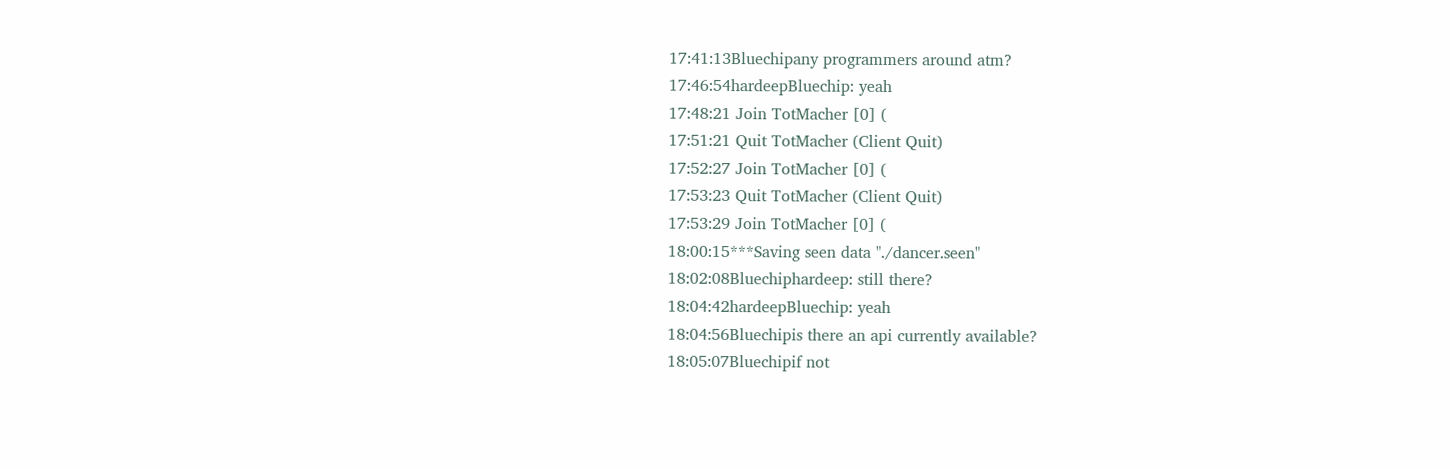17:41:13Bluechipany programmers around atm?
17:46:54hardeepBluechip: yeah
17:48:21 Join TotMacher [0] (
17:51:21 Quit TotMacher (Client Quit)
17:52:27 Join TotMacher [0] (
17:53:23 Quit TotMacher (Client Quit)
17:53:29 Join TotMacher [0] (
18:00:15***Saving seen data "./dancer.seen"
18:02:08Bluechiphardeep: still there?
18:04:42hardeepBluechip: yeah
18:04:56Bluechipis there an api currently available?
18:05:07Bluechipif not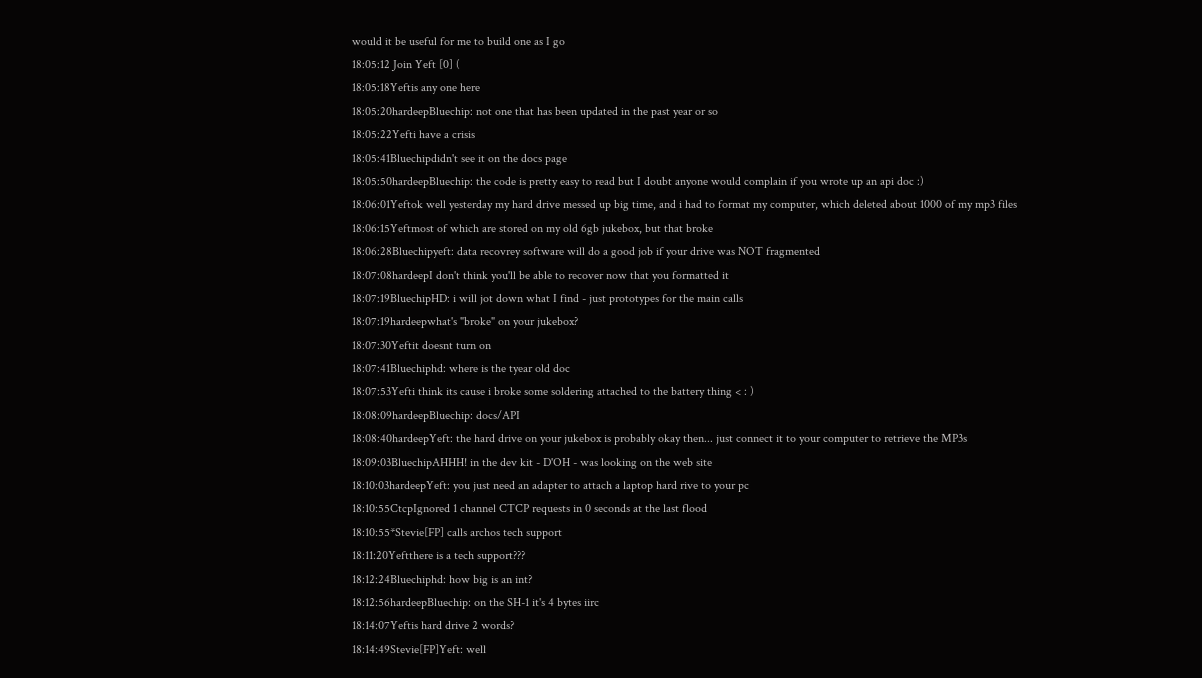would it be useful for me to build one as I go
18:05:12 Join Yeft [0] (
18:05:18Yeftis any one here
18:05:20hardeepBluechip: not one that has been updated in the past year or so
18:05:22Yefti have a crisis
18:05:41Bluechipdidn't see it on the docs page
18:05:50hardeepBluechip: the code is pretty easy to read but I doubt anyone would complain if you wrote up an api doc :)
18:06:01Yeftok well yesterday my hard drive messed up big time, and i had to format my computer, which deleted about 1000 of my mp3 files
18:06:15Yeftmost of which are stored on my old 6gb jukebox, but that broke
18:06:28Bluechipyeft: data recovrey software will do a good job if your drive was NOT fragmented
18:07:08hardeepI don't think you'll be able to recover now that you formatted it
18:07:19BluechipHD: i will jot down what I find - just prototypes for the main calls
18:07:19hardeepwhat's "broke" on your jukebox?
18:07:30Yeftit doesnt turn on
18:07:41Bluechiphd: where is the tyear old doc
18:07:53Yefti think its cause i broke some soldering attached to the battery thing < : )
18:08:09hardeepBluechip: docs/API
18:08:40hardeepYeft: the hard drive on your jukebox is probably okay then... just connect it to your computer to retrieve the MP3s
18:09:03BluechipAHHH! in the dev kit - D'OH - was looking on the web site
18:10:03hardeepYeft: you just need an adapter to attach a laptop hard rive to your pc
18:10:55CtcpIgnored 1 channel CTCP requests in 0 seconds at the last flood
18:10:55*Stevie[FP] calls archos tech support
18:11:20Yeftthere is a tech support???
18:12:24Bluechiphd: how big is an int?
18:12:56hardeepBluechip: on the SH-1 it's 4 bytes iirc
18:14:07Yeftis hard drive 2 words?
18:14:49Stevie[FP]Yeft: well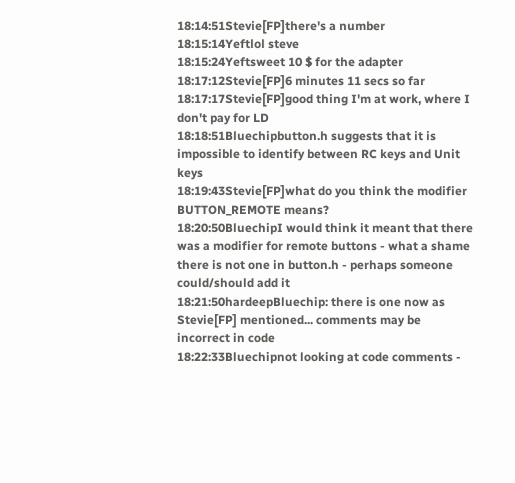18:14:51Stevie[FP]there's a number
18:15:14Yeftlol steve
18:15:24Yeftsweet 10 $ for the adapter
18:17:12Stevie[FP]6 minutes 11 secs so far
18:17:17Stevie[FP]good thing I'm at work, where I don't pay for LD
18:18:51Bluechipbutton.h suggests that it is impossible to identify between RC keys and Unit keys
18:19:43Stevie[FP]what do you think the modifier BUTTON_REMOTE means?
18:20:50BluechipI would think it meant that there was a modifier for remote buttons - what a shame there is not one in button.h - perhaps someone could/should add it
18:21:50hardeepBluechip: there is one now as Stevie[FP] mentioned... comments may be incorrect in code
18:22:33Bluechipnot looking at code comments -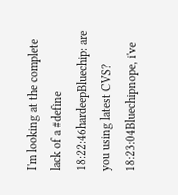I'm looking at the complete lack of a #define
18:22:46hardeepBluechip: are you using latest CVS?
18:23:04Bluechipnope, i've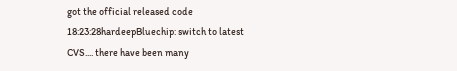got the official released code
18:23:28hardeepBluechip: switch to latest CVS.... there have been many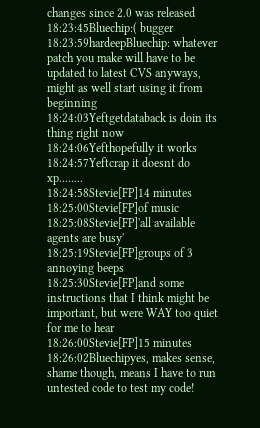changes since 2.0 was released
18:23:45Bluechip:( bugger
18:23:59hardeepBluechip: whatever patch you make will have to be updated to latest CVS anyways, might as well start using it from beginning
18:24:03Yeftgetdataback is doin its thing right now
18:24:06Yefthopefully it works
18:24:57Yeftcrap it doesnt do xp........
18:24:58Stevie[FP]14 minutes
18:25:00Stevie[FP]of music
18:25:08Stevie[FP]'all available agents are busy'
18:25:19Stevie[FP]groups of 3 annoying beeps
18:25:30Stevie[FP]and some instructions that I think might be important, but were WAY too quiet for me to hear
18:26:00Stevie[FP]15 minutes
18:26:02Bluechipyes, makes sense, shame though, means I have to run untested code to test my code!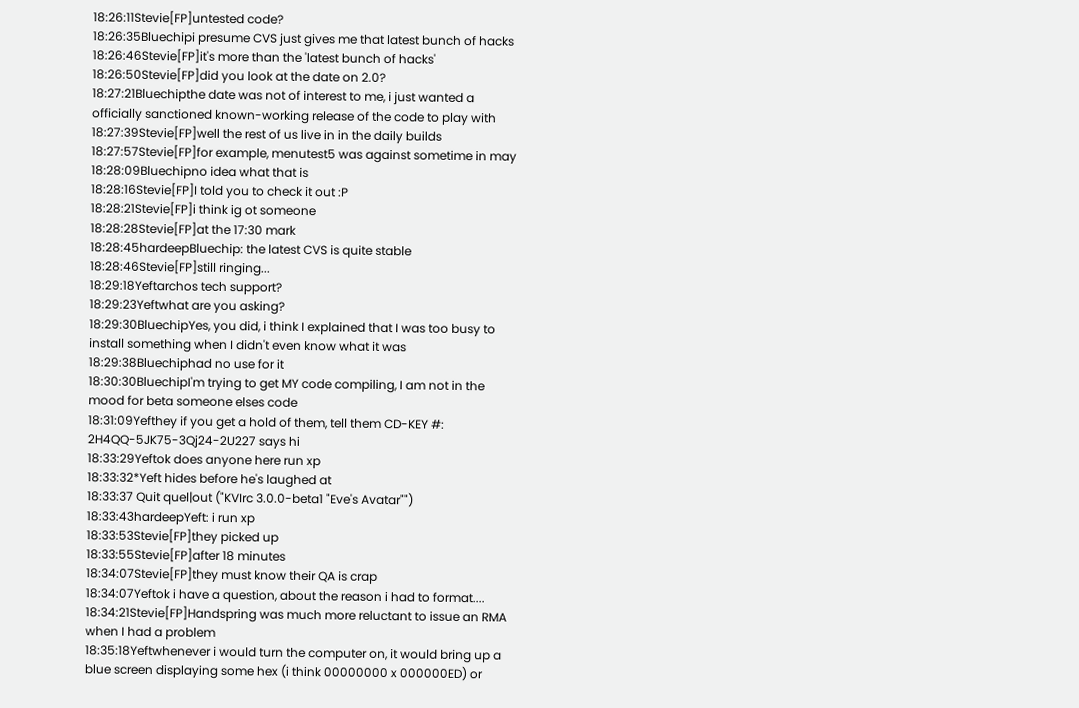18:26:11Stevie[FP]untested code?
18:26:35Bluechipi presume CVS just gives me that latest bunch of hacks
18:26:46Stevie[FP]it's more than the 'latest bunch of hacks'
18:26:50Stevie[FP]did you look at the date on 2.0?
18:27:21Bluechipthe date was not of interest to me, i just wanted a officially sanctioned known-working release of the code to play with
18:27:39Stevie[FP]well the rest of us live in in the daily builds
18:27:57Stevie[FP]for example, menutest5 was against sometime in may
18:28:09Bluechipno idea what that is
18:28:16Stevie[FP]I told you to check it out :P
18:28:21Stevie[FP]i think ig ot someone
18:28:28Stevie[FP]at the 17:30 mark
18:28:45hardeepBluechip: the latest CVS is quite stable
18:28:46Stevie[FP]still ringing...
18:29:18Yeftarchos tech support?
18:29:23Yeftwhat are you asking?
18:29:30BluechipYes, you did, i think I explained that I was too busy to install something when I didn't even know what it was
18:29:38Bluechiphad no use for it
18:30:30BluechipI'm trying to get MY code compiling, I am not in the mood for beta someone elses code
18:31:09Yefthey if you get a hold of them, tell them CD-KEY #: 2H4QQ-5JK75-3Qj24-2U227 says hi
18:33:29Yeftok does anyone here run xp
18:33:32*Yeft hides before he's laughed at
18:33:37 Quit quel|out ("KVIrc 3.0.0-beta1 "Eve's Avatar"")
18:33:43hardeepYeft: i run xp
18:33:53Stevie[FP]they picked up
18:33:55Stevie[FP]after 18 minutes
18:34:07Stevie[FP]they must know their QA is crap
18:34:07Yeftok i have a question, about the reason i had to format....
18:34:21Stevie[FP]Handspring was much more reluctant to issue an RMA when I had a problem
18:35:18Yeftwhenever i would turn the computer on, it would bring up a blue screen displaying some hex (i think 00000000 x 000000ED) or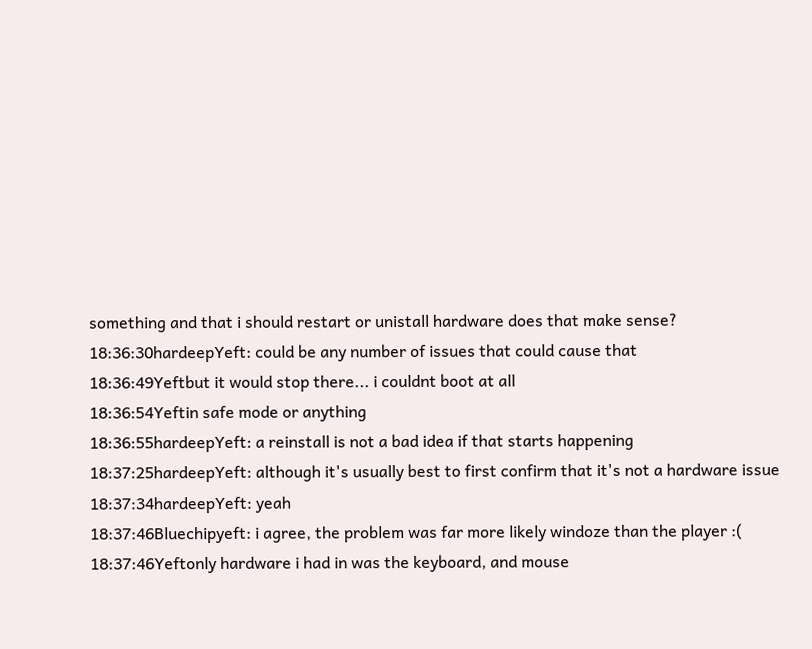something and that i should restart or unistall hardware does that make sense?
18:36:30hardeepYeft: could be any number of issues that could cause that
18:36:49Yeftbut it would stop there... i couldnt boot at all
18:36:54Yeftin safe mode or anything
18:36:55hardeepYeft: a reinstall is not a bad idea if that starts happening
18:37:25hardeepYeft: although it's usually best to first confirm that it's not a hardware issue
18:37:34hardeepYeft: yeah
18:37:46Bluechipyeft: i agree, the problem was far more likely windoze than the player :(
18:37:46Yeftonly hardware i had in was the keyboard, and mouse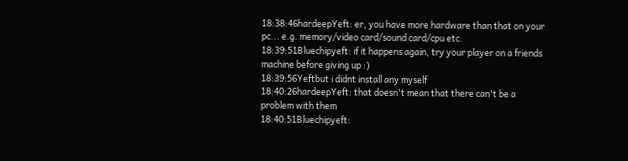18:38:46hardeepYeft: er, you have more hardware than that on your pc... e.g. memory/video card/sound card/cpu etc.
18:39:51Bluechipyeft: if it happens again, try your player on a friends machine before giving up :)
18:39:56Yeftbut i didnt install any myself
18:40:26hardeepYeft: that doesn't mean that there can't be a problem with them
18:40:51Bluechipyeft: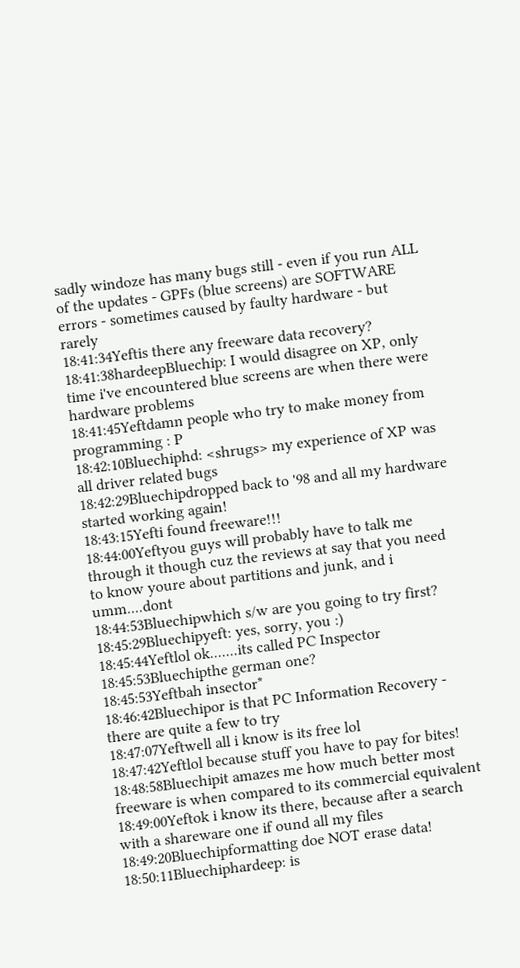sadly windoze has many bugs still - even if you run ALL of the updates - GPFs (blue screens) are SOFTWARE errors - sometimes caused by faulty hardware - but rarely
18:41:34Yeftis there any freeware data recovery?
18:41:38hardeepBluechip: I would disagree on XP, only time i've encountered blue screens are when there were hardware problems
18:41:45Yeftdamn people who try to make money from programming : P
18:42:10Bluechiphd: <shrugs> my experience of XP was all driver related bugs
18:42:29Bluechipdropped back to '98 and all my hardware started working again!
18:43:15Yefti found freeware!!!
18:44:00Yeftyou guys will probably have to talk me through it though cuz the reviews at say that you need to know youre about partitions and junk, and i umm....dont
18:44:53Bluechipwhich s/w are you going to try first?
18:45:29Bluechipyeft: yes, sorry, you :)
18:45:44Yeftlol ok.......its called PC Inspector
18:45:53Bluechipthe german one?
18:45:53Yeftbah insector*
18:46:42Bluechipor is that PC Information Recovery - there are quite a few to try
18:47:07Yeftwell all i know is its free lol
18:47:42Yeftlol because stuff you have to pay for bites!
18:48:58Bluechipit amazes me how much better most freeware is when compared to its commercial equivalent
18:49:00Yeftok i know its there, because after a search with a shareware one if ound all my files
18:49:20Bluechipformatting doe NOT erase data!
18:50:11Bluechiphardeep: is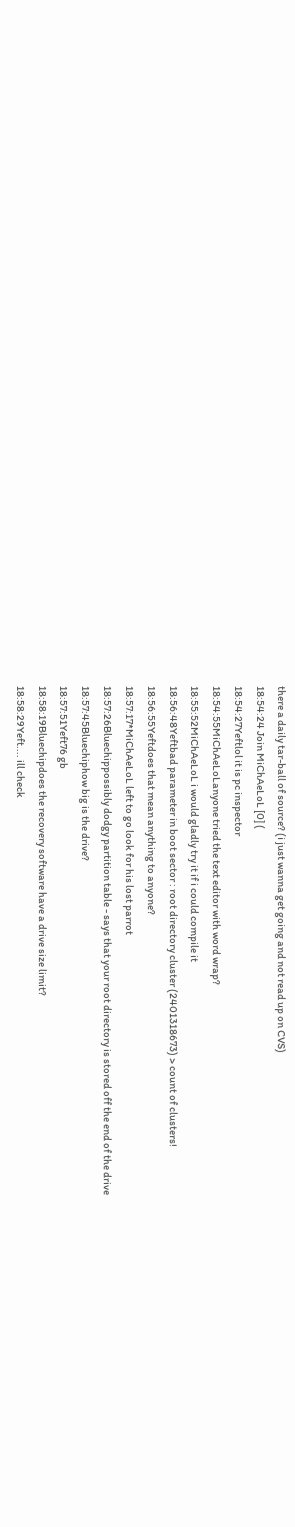there a daily tar-ball of source? (i just wanna get going and not read up on CVS)
18:54:24 Join MiChAeLoL [0] (
18:54:27Yeftlol it is pc inspector
18:54:55MiChAeLoLanyone tried the text editor with word wrap?
18:55:52MiChAeLoL i would gladly try it if i could compile it
18:56:48Yeftbad parameter in boot sector : root directory cluster (2401318673) > count of clusters!
18:56:55Yeftdoes that mean anything to anyone?
18:57:17*MiChAeLoL left to go look for his lost parrot
18:57:26Bluechippossibly dodgy partition table - says that your root directory is stored off the end of the drive
18:57:45Bluechiphow big is the drive?
18:57:51Yeft76 gb
18:58:19Bluechipdoes the recovery software have a drive size limit?
18:58:29Yeft.... ill check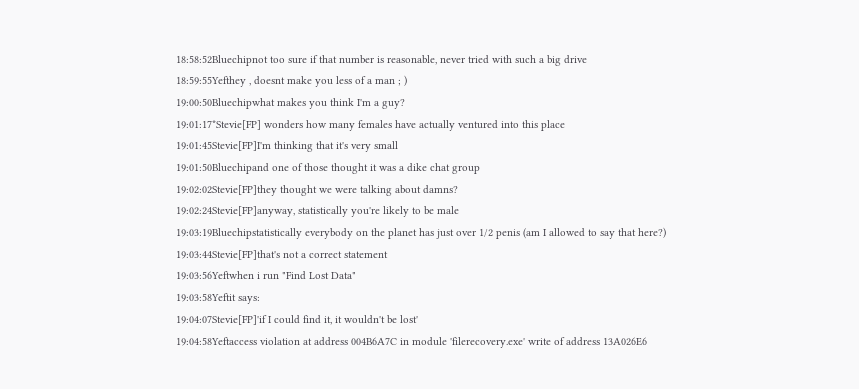18:58:52Bluechipnot too sure if that number is reasonable, never tried with such a big drive
18:59:55Yefthey , doesnt make you less of a man ; )
19:00:50Bluechipwhat makes you think I'm a guy?
19:01:17*Stevie[FP] wonders how many females have actually ventured into this place
19:01:45Stevie[FP]I'm thinking that it's very small
19:01:50Bluechipand one of those thought it was a dike chat group
19:02:02Stevie[FP]they thought we were talking about damns?
19:02:24Stevie[FP]anyway, statistically you're likely to be male
19:03:19Bluechipstatistically everybody on the planet has just over 1/2 penis (am I allowed to say that here?)
19:03:44Stevie[FP]that's not a correct statement
19:03:56Yeftwhen i run "Find Lost Data"
19:03:58Yeftit says:
19:04:07Stevie[FP]'if I could find it, it wouldn't be lost'
19:04:58Yeftaccess violation at address 004B6A7C in module 'filerecovery.exe' write of address 13A026E6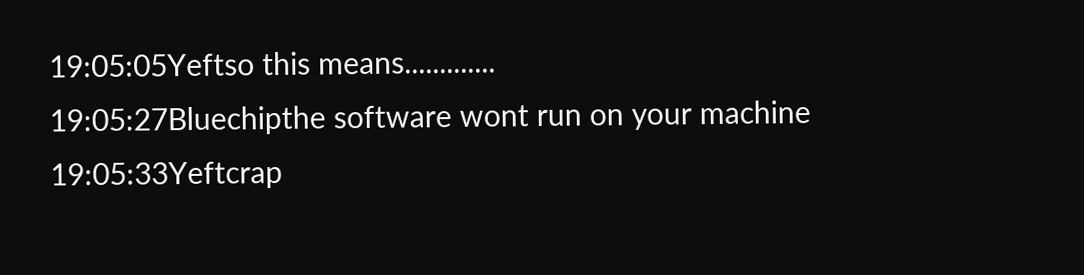19:05:05Yeftso this means.............
19:05:27Bluechipthe software wont run on your machine
19:05:33Yeftcrap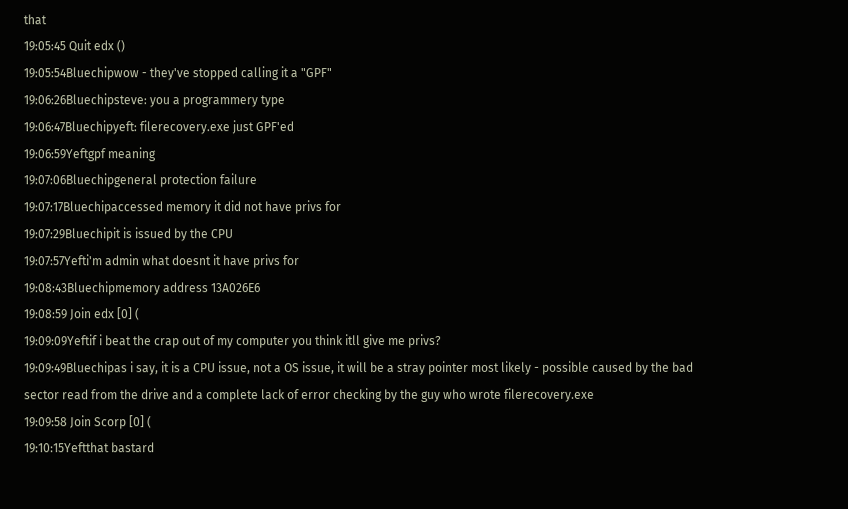that
19:05:45 Quit edx ()
19:05:54Bluechipwow - they've stopped calling it a "GPF"
19:06:26Bluechipsteve: you a programmery type
19:06:47Bluechipyeft: filerecovery.exe just GPF'ed
19:06:59Yeftgpf meaning
19:07:06Bluechipgeneral protection failure
19:07:17Bluechipaccessed memory it did not have privs for
19:07:29Bluechipit is issued by the CPU
19:07:57Yefti'm admin what doesnt it have privs for
19:08:43Bluechipmemory address 13A026E6
19:08:59 Join edx [0] (
19:09:09Yeftif i beat the crap out of my computer you think itll give me privs?
19:09:49Bluechipas i say, it is a CPU issue, not a OS issue, it will be a stray pointer most likely - possible caused by the bad sector read from the drive and a complete lack of error checking by the guy who wrote filerecovery.exe
19:09:58 Join Scorp [0] (
19:10:15Yeftthat bastard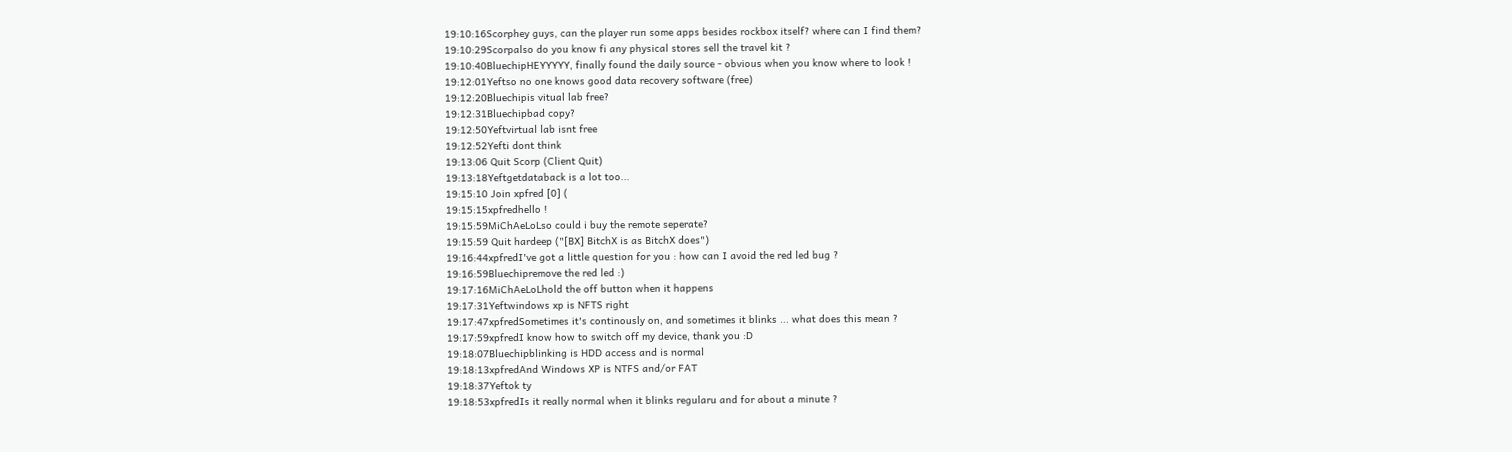19:10:16Scorphey guys, can the player run some apps besides rockbox itself? where can I find them?
19:10:29Scorpalso do you know fi any physical stores sell the travel kit ?
19:10:40BluechipHEYYYYY, finally found the daily source - obvious when you know where to look !
19:12:01Yeftso no one knows good data recovery software (free)
19:12:20Bluechipis vitual lab free?
19:12:31Bluechipbad copy?
19:12:50Yeftvirtual lab isnt free
19:12:52Yefti dont think
19:13:06 Quit Scorp (Client Quit)
19:13:18Yeftgetdataback is a lot too...
19:15:10 Join xpfred [0] (
19:15:15xpfredhello !
19:15:59MiChAeLoLso could i buy the remote seperate?
19:15:59 Quit hardeep ("[BX] BitchX is as BitchX does")
19:16:44xpfredI've got a little question for you : how can I avoid the red led bug ?
19:16:59Bluechipremove the red led :)
19:17:16MiChAeLoLhold the off button when it happens
19:17:31Yeftwindows xp is NFTS right
19:17:47xpfredSometimes it's continously on, and sometimes it blinks ... what does this mean ?
19:17:59xpfredI know how to switch off my device, thank you :D
19:18:07Bluechipblinking is HDD access and is normal
19:18:13xpfredAnd Windows XP is NTFS and/or FAT
19:18:37Yeftok ty
19:18:53xpfredIs it really normal when it blinks regularu and for about a minute ?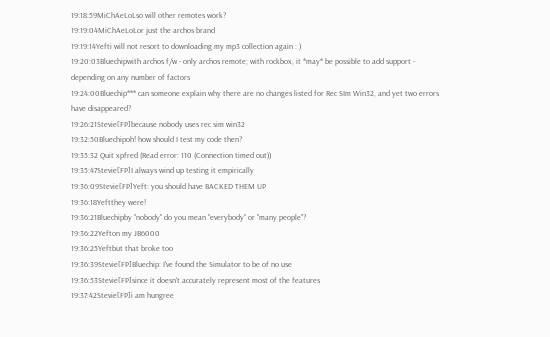19:18:59MiChAeLoLso will other remotes work?
19:19:04MiChAeLoLor just the archos brand
19:19:14Yefti will not resort to downloading my mp3 collection again : )
19:20:03Bluechipwith archos f/w - only archos remote; with rockbox, it *may* be possible to add support - depending on any number of factors
19:24:00Bluechip*** can someone explain why there are no changes listed for Rec SIm Win32, and yet two errors have disappeared?
19:26:21Stevie[FP]because nobody uses rec sim win32
19:32:50Bluechipoh! how should I test my code then?
19:35:32 Quit xpfred (Read error: 110 (Connection timed out))
19:35:47Stevie[FP]I always wind up testing it empirically
19:36:09Stevie[FP]Yeft: you should have BACKED THEM UP
19:36:18Yeftthey were!
19:36:21Bluechipby "nobody" do you mean "everybody" or "many people"?
19:36:22Yefton my JB6000
19:36:25Yeftbut that broke too
19:36:39Stevie[FP]Bluechip: I've found the Simulator to be of no use
19:36:53Stevie[FP]since it doesn't accurately represent most of the features
19:37:42Stevie[FP]i am hungree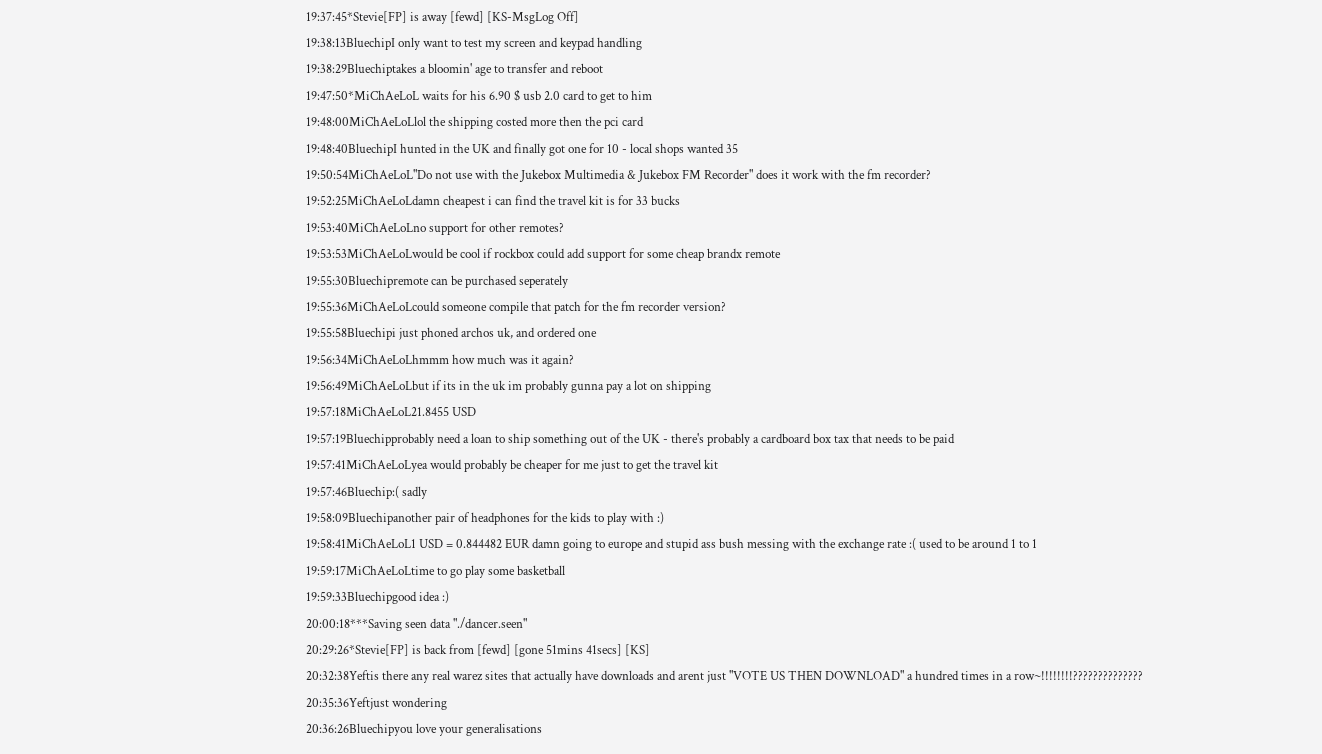19:37:45*Stevie[FP] is away [fewd] [KS-MsgLog Off]
19:38:13BluechipI only want to test my screen and keypad handling
19:38:29Bluechiptakes a bloomin' age to transfer and reboot
19:47:50*MiChAeLoL waits for his 6.90 $ usb 2.0 card to get to him
19:48:00MiChAeLoLlol the shipping costed more then the pci card
19:48:40BluechipI hunted in the UK and finally got one for 10 - local shops wanted 35
19:50:54MiChAeLoL"Do not use with the Jukebox Multimedia & Jukebox FM Recorder" does it work with the fm recorder?
19:52:25MiChAeLoLdamn cheapest i can find the travel kit is for 33 bucks
19:53:40MiChAeLoLno support for other remotes?
19:53:53MiChAeLoLwould be cool if rockbox could add support for some cheap brandx remote
19:55:30Bluechipremote can be purchased seperately
19:55:36MiChAeLoLcould someone compile that patch for the fm recorder version?
19:55:58Bluechipi just phoned archos uk, and ordered one
19:56:34MiChAeLoLhmmm how much was it again?
19:56:49MiChAeLoLbut if its in the uk im probably gunna pay a lot on shipping
19:57:18MiChAeLoL21.8455 USD
19:57:19Bluechipprobably need a loan to ship something out of the UK - there's probably a cardboard box tax that needs to be paid
19:57:41MiChAeLoLyea would probably be cheaper for me just to get the travel kit
19:57:46Bluechip:( sadly
19:58:09Bluechipanother pair of headphones for the kids to play with :)
19:58:41MiChAeLoL1 USD = 0.844482 EUR damn going to europe and stupid ass bush messing with the exchange rate :( used to be around 1 to 1
19:59:17MiChAeLoLtime to go play some basketball
19:59:33Bluechipgood idea :)
20:00:18***Saving seen data "./dancer.seen"
20:29:26*Stevie[FP] is back from [fewd] [gone 51mins 41secs] [KS]
20:32:38Yeftis there any real warez sites that actually have downloads and arent just "VOTE US THEN DOWNLOAD" a hundred times in a row~!!!!!!!!??????????????
20:35:36Yeftjust wondering
20:36:26Bluechipyou love your generalisations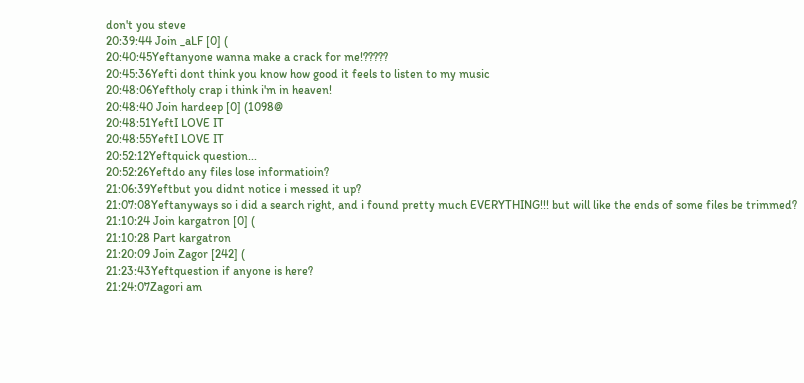don't you steve
20:39:44 Join _aLF [0] (
20:40:45Yeftanyone wanna make a crack for me!?????
20:45:36Yefti dont think you know how good it feels to listen to my music
20:48:06Yeftholy crap i think i'm in heaven!
20:48:40 Join hardeep [0] (1098@
20:48:51YeftI LOVE IT
20:48:55YeftI LOVE IT
20:52:12Yeftquick question...
20:52:26Yeftdo any files lose informatioin?
21:06:39Yeftbut you didnt notice i messed it up?
21:07:08Yeftanyways so i did a search right, and i found pretty much EVERYTHING!!! but will like the ends of some files be trimmed?
21:10:24 Join kargatron [0] (
21:10:28 Part kargatron
21:20:09 Join Zagor [242] (
21:23:43Yeftquestion if anyone is here?
21:24:07Zagori am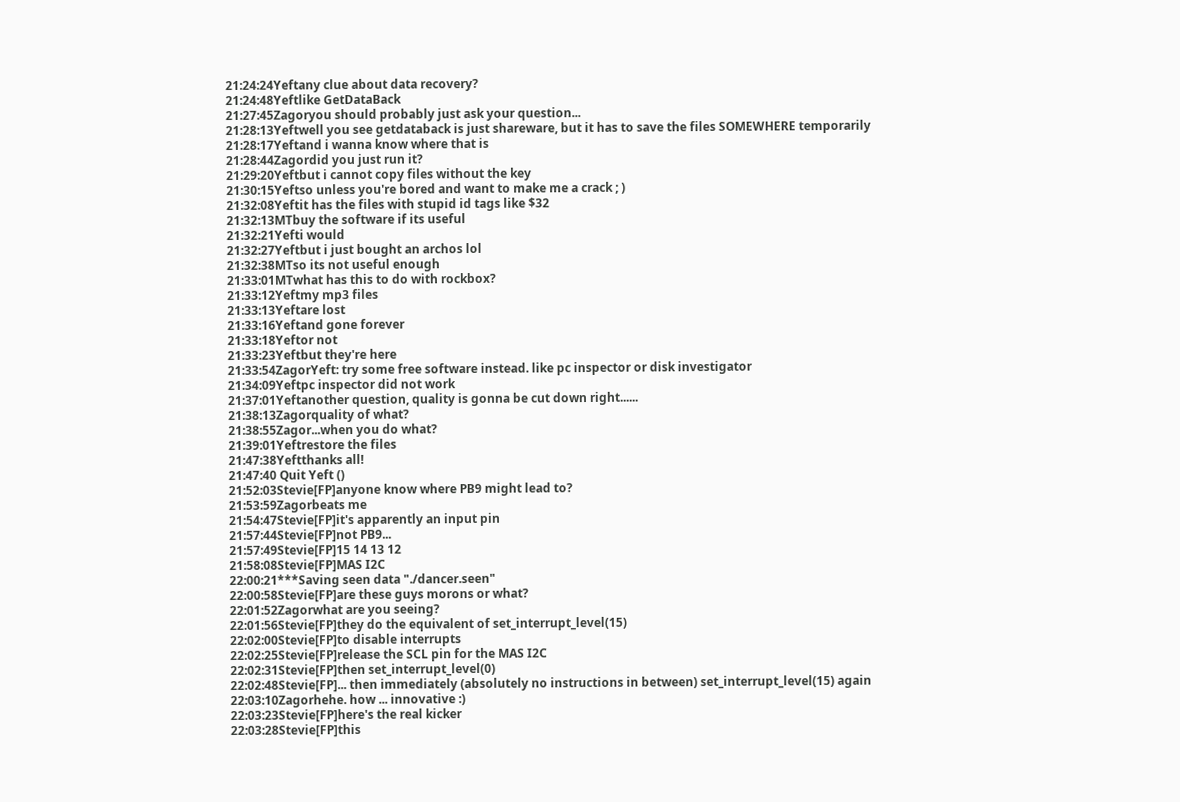21:24:24Yeftany clue about data recovery?
21:24:48Yeftlike GetDataBack
21:27:45Zagoryou should probably just ask your question...
21:28:13Yeftwell you see getdataback is just shareware, but it has to save the files SOMEWHERE temporarily
21:28:17Yeftand i wanna know where that is
21:28:44Zagordid you just run it?
21:29:20Yeftbut i cannot copy files without the key
21:30:15Yeftso unless you're bored and want to make me a crack ; )
21:32:08Yeftit has the files with stupid id tags like $32
21:32:13MTbuy the software if its useful
21:32:21Yefti would
21:32:27Yeftbut i just bought an archos lol
21:32:38MTso its not useful enough
21:33:01MTwhat has this to do with rockbox?
21:33:12Yeftmy mp3 files
21:33:13Yeftare lost
21:33:16Yeftand gone forever
21:33:18Yeftor not
21:33:23Yeftbut they're here
21:33:54ZagorYeft: try some free software instead. like pc inspector or disk investigator
21:34:09Yeftpc inspector did not work
21:37:01Yeftanother question, quality is gonna be cut down right......
21:38:13Zagorquality of what?
21:38:55Zagor...when you do what?
21:39:01Yeftrestore the files
21:47:38Yeftthanks all!
21:47:40 Quit Yeft ()
21:52:03Stevie[FP]anyone know where PB9 might lead to?
21:53:59Zagorbeats me
21:54:47Stevie[FP]it's apparently an input pin
21:57:44Stevie[FP]not PB9...
21:57:49Stevie[FP]15 14 13 12
21:58:08Stevie[FP]MAS I2C
22:00:21***Saving seen data "./dancer.seen"
22:00:58Stevie[FP]are these guys morons or what?
22:01:52Zagorwhat are you seeing?
22:01:56Stevie[FP]they do the equivalent of set_interrupt_level(15)
22:02:00Stevie[FP]to disable interrupts
22:02:25Stevie[FP]release the SCL pin for the MAS I2C
22:02:31Stevie[FP]then set_interrupt_level(0)
22:02:48Stevie[FP]... then immediately (absolutely no instructions in between) set_interrupt_level(15) again
22:03:10Zagorhehe. how ... innovative :)
22:03:23Stevie[FP]here's the real kicker
22:03:28Stevie[FP]this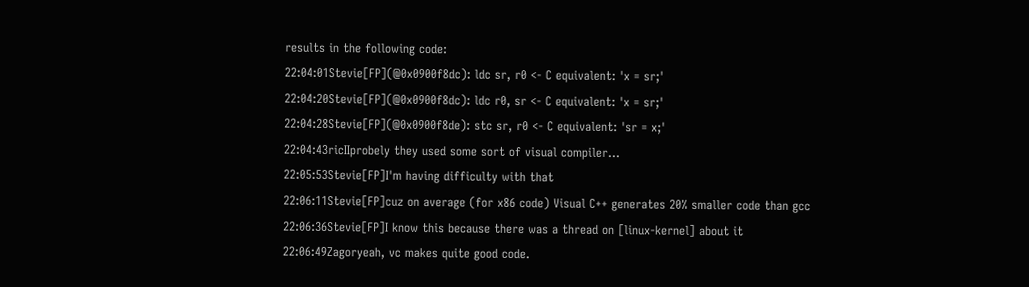results in the following code:
22:04:01Stevie[FP](@0x0900f8dc): ldc sr, r0 <- C equivalent: 'x = sr;'
22:04:20Stevie[FP](@0x0900f8dc): ldc r0, sr <- C equivalent: 'x = sr;'
22:04:28Stevie[FP](@0x0900f8de): stc sr, r0 <- C equivalent: 'sr = x;'
22:04:43ricIIprobely they used some sort of visual compiler...
22:05:53Stevie[FP]I'm having difficulty with that
22:06:11Stevie[FP]cuz on average (for x86 code) Visual C++ generates 20% smaller code than gcc
22:06:36Stevie[FP]I know this because there was a thread on [linux-kernel] about it
22:06:49Zagoryeah, vc makes quite good code.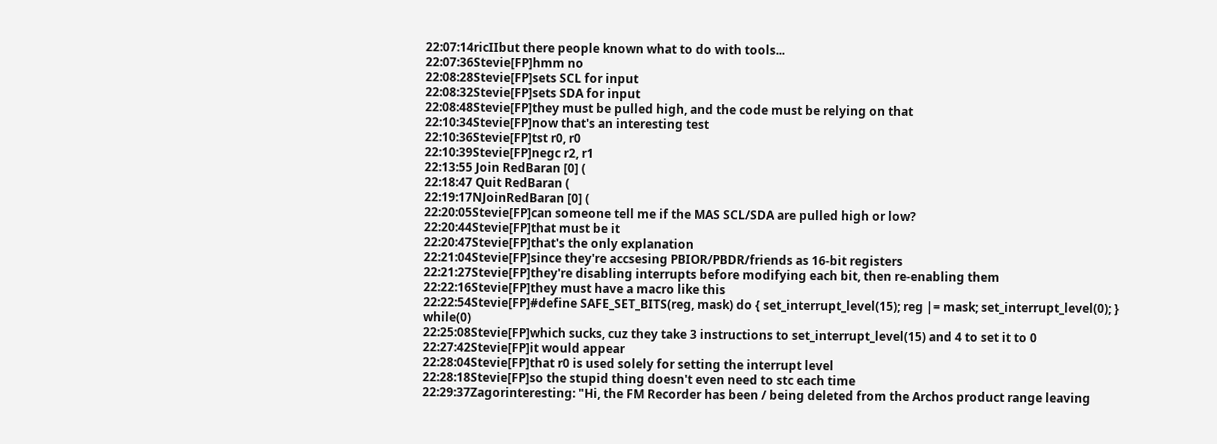22:07:14ricIIbut there people known what to do with tools...
22:07:36Stevie[FP]hmm no
22:08:28Stevie[FP]sets SCL for input
22:08:32Stevie[FP]sets SDA for input
22:08:48Stevie[FP]they must be pulled high, and the code must be relying on that
22:10:34Stevie[FP]now that's an interesting test
22:10:36Stevie[FP]tst r0, r0
22:10:39Stevie[FP]negc r2, r1
22:13:55 Join RedBaran [0] (
22:18:47 Quit RedBaran (
22:19:17NJoinRedBaran [0] (
22:20:05Stevie[FP]can someone tell me if the MAS SCL/SDA are pulled high or low?
22:20:44Stevie[FP]that must be it
22:20:47Stevie[FP]that's the only explanation
22:21:04Stevie[FP]since they're accsesing PBIOR/PBDR/friends as 16-bit registers
22:21:27Stevie[FP]they're disabling interrupts before modifying each bit, then re-enabling them
22:22:16Stevie[FP]they must have a macro like this
22:22:54Stevie[FP]#define SAFE_SET_BITS(reg, mask) do { set_interrupt_level(15); reg |= mask; set_interrupt_level(0); } while(0)
22:25:08Stevie[FP]which sucks, cuz they take 3 instructions to set_interrupt_level(15) and 4 to set it to 0
22:27:42Stevie[FP]it would appear
22:28:04Stevie[FP]that r0 is used solely for setting the interrupt level
22:28:18Stevie[FP]so the stupid thing doesn't even need to stc each time
22:29:37Zagorinteresting: "Hi, the FM Recorder has been / being deleted from the Archos product range leaving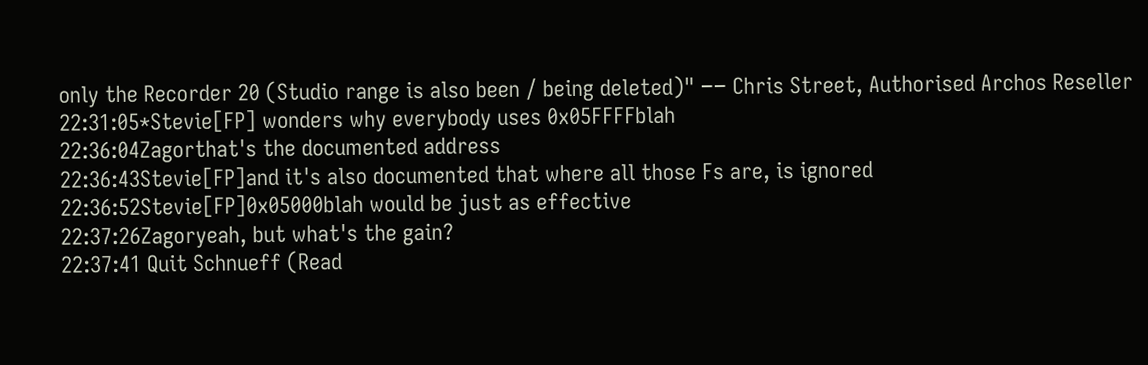only the Recorder 20 (Studio range is also been / being deleted)" −− Chris Street, Authorised Archos Reseller
22:31:05*Stevie[FP] wonders why everybody uses 0x05FFFFblah
22:36:04Zagorthat's the documented address
22:36:43Stevie[FP]and it's also documented that where all those Fs are, is ignored
22:36:52Stevie[FP]0x05000blah would be just as effective
22:37:26Zagoryeah, but what's the gain?
22:37:41 Quit Schnueff (Read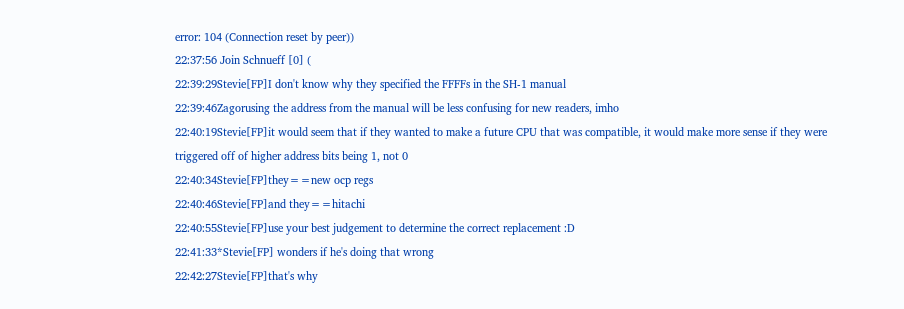error: 104 (Connection reset by peer))
22:37:56 Join Schnueff [0] (
22:39:29Stevie[FP]I don't know why they specified the FFFFs in the SH-1 manual
22:39:46Zagorusing the address from the manual will be less confusing for new readers, imho
22:40:19Stevie[FP]it would seem that if they wanted to make a future CPU that was compatible, it would make more sense if they were triggered off of higher address bits being 1, not 0
22:40:34Stevie[FP]they==new ocp regs
22:40:46Stevie[FP]and they==hitachi
22:40:55Stevie[FP]use your best judgement to determine the correct replacement :D
22:41:33*Stevie[FP] wonders if he's doing that wrong
22:42:27Stevie[FP]that's why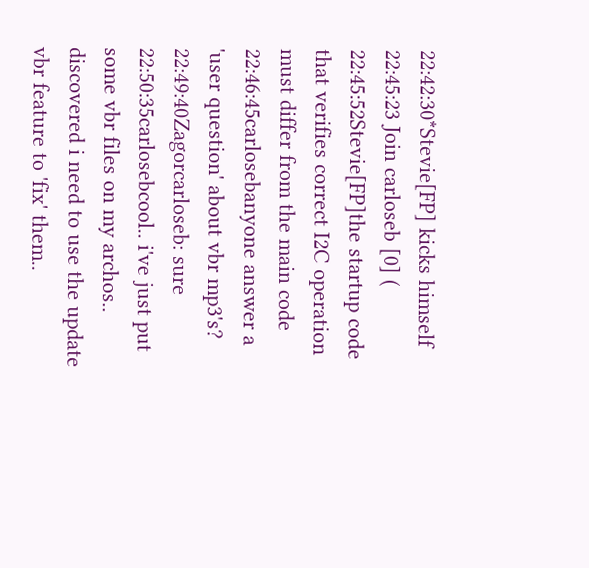22:42:30*Stevie[FP] kicks himself
22:45:23 Join carloseb [0] (
22:45:52Stevie[FP]the startup code that verifies correct I2C operation must differ from the main code
22:46:45carlosebanyone answer a 'user question' about vbr mp3's?
22:49:40Zagorcarloseb: sure
22:50:35carlosebcool.. i've just put some vbr files on my archos.. discovered i need to use the update vbr feature to 'fix' them..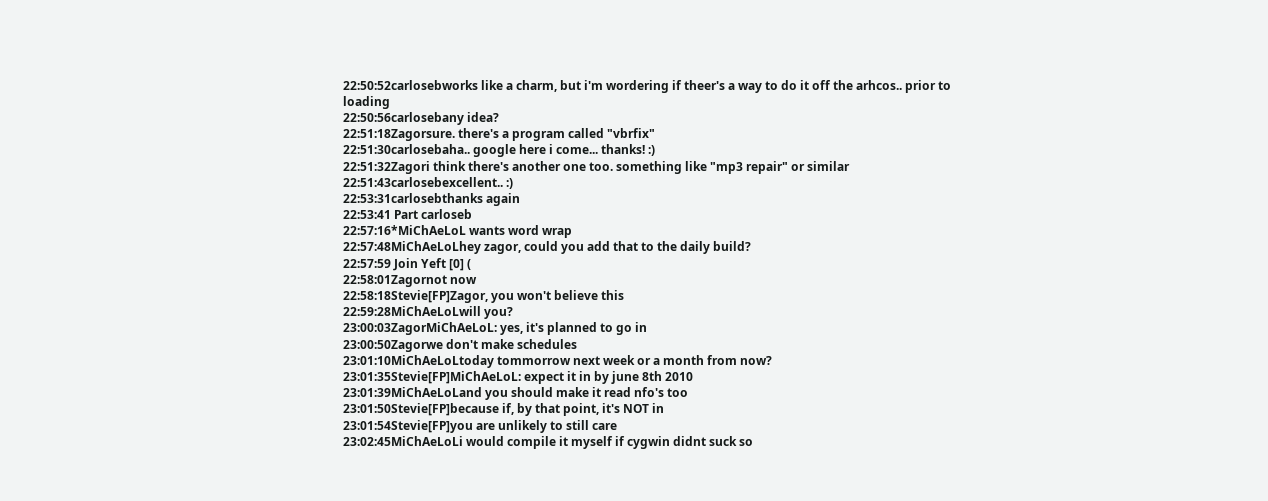22:50:52carlosebworks like a charm, but i'm wordering if theer's a way to do it off the arhcos.. prior to loading
22:50:56carlosebany idea?
22:51:18Zagorsure. there's a program called "vbrfix"
22:51:30carlosebaha.. google here i come... thanks! :)
22:51:32Zagori think there's another one too. something like "mp3 repair" or similar
22:51:43carlosebexcellent.. :)
22:53:31carlosebthanks again
22:53:41 Part carloseb
22:57:16*MiChAeLoL wants word wrap
22:57:48MiChAeLoLhey zagor, could you add that to the daily build?
22:57:59 Join Yeft [0] (
22:58:01Zagornot now
22:58:18Stevie[FP]Zagor, you won't believe this
22:59:28MiChAeLoLwill you?
23:00:03ZagorMiChAeLoL: yes, it's planned to go in
23:00:50Zagorwe don't make schedules
23:01:10MiChAeLoLtoday tommorrow next week or a month from now?
23:01:35Stevie[FP]MiChAeLoL: expect it in by june 8th 2010
23:01:39MiChAeLoLand you should make it read nfo's too
23:01:50Stevie[FP]because if, by that point, it's NOT in
23:01:54Stevie[FP]you are unlikely to still care
23:02:45MiChAeLoLi would compile it myself if cygwin didnt suck so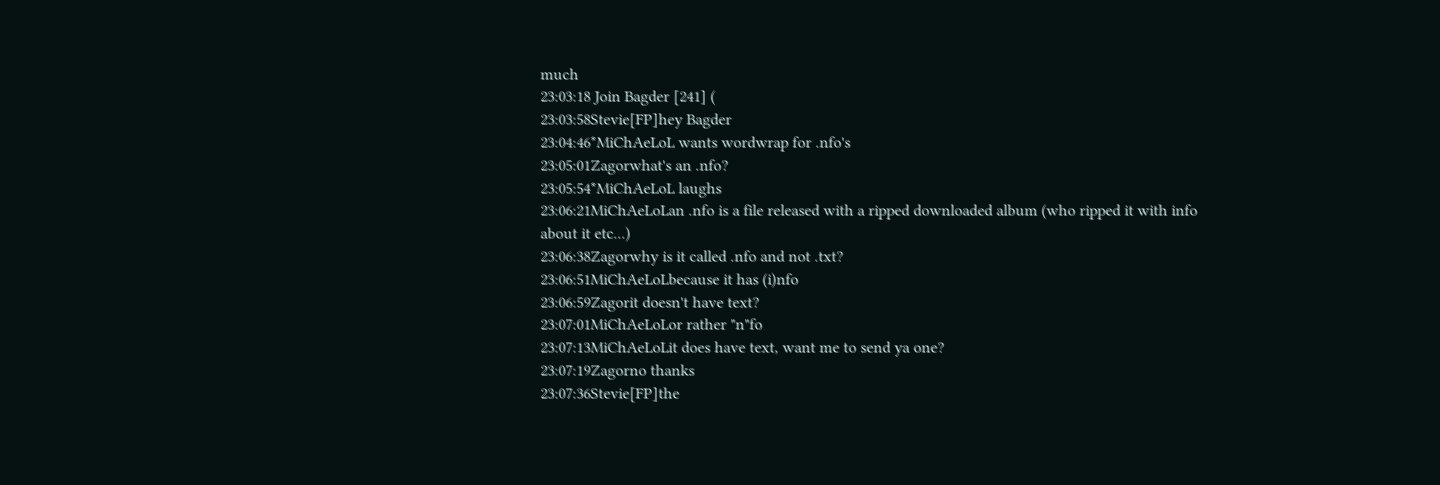much
23:03:18 Join Bagder [241] (
23:03:58Stevie[FP]hey Bagder
23:04:46*MiChAeLoL wants wordwrap for .nfo's
23:05:01Zagorwhat's an .nfo?
23:05:54*MiChAeLoL laughs
23:06:21MiChAeLoLan .nfo is a file released with a ripped downloaded album (who ripped it with info about it etc...)
23:06:38Zagorwhy is it called .nfo and not .txt?
23:06:51MiChAeLoLbecause it has (i)nfo
23:06:59Zagorit doesn't have text?
23:07:01MiChAeLoLor rather "n"fo
23:07:13MiChAeLoLit does have text, want me to send ya one?
23:07:19Zagorno thanks
23:07:36Stevie[FP]the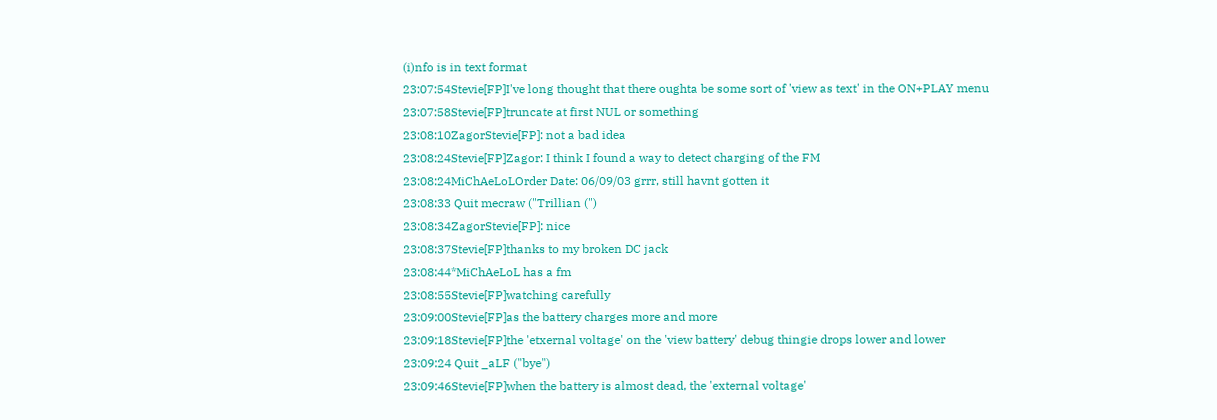(i)nfo is in text format
23:07:54Stevie[FP]I've long thought that there oughta be some sort of 'view as text' in the ON+PLAY menu
23:07:58Stevie[FP]truncate at first NUL or something
23:08:10ZagorStevie[FP]: not a bad idea
23:08:24Stevie[FP]Zagor: I think I found a way to detect charging of the FM
23:08:24MiChAeLoLOrder Date: 06/09/03 grrr, still havnt gotten it
23:08:33 Quit mecraw ("Trillian (")
23:08:34ZagorStevie[FP]: nice
23:08:37Stevie[FP]thanks to my broken DC jack
23:08:44*MiChAeLoL has a fm
23:08:55Stevie[FP]watching carefully
23:09:00Stevie[FP]as the battery charges more and more
23:09:18Stevie[FP]the 'etxernal voltage' on the 'view battery' debug thingie drops lower and lower
23:09:24 Quit _aLF ("bye")
23:09:46Stevie[FP]when the battery is almost dead, the 'external voltage'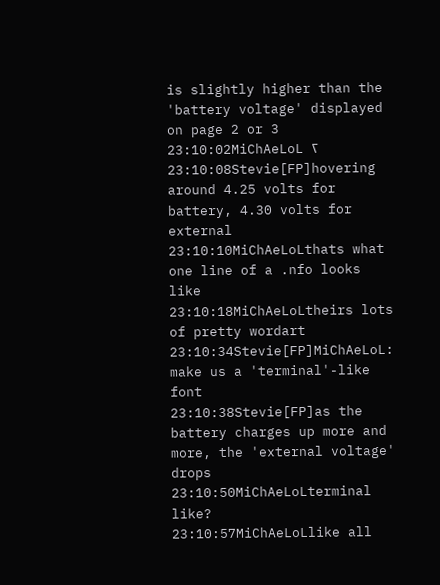is slightly higher than the 'battery voltage' displayed on page 2 or 3
23:10:02MiChAeLoL ۲
23:10:08Stevie[FP]hovering around 4.25 volts for battery, 4.30 volts for external
23:10:10MiChAeLoLthats what one line of a .nfo looks like
23:10:18MiChAeLoLtheirs lots of pretty wordart
23:10:34Stevie[FP]MiChAeLoL: make us a 'terminal'-like font
23:10:38Stevie[FP]as the battery charges up more and more, the 'external voltage' drops
23:10:50MiChAeLoLterminal like?
23:10:57MiChAeLoLlike all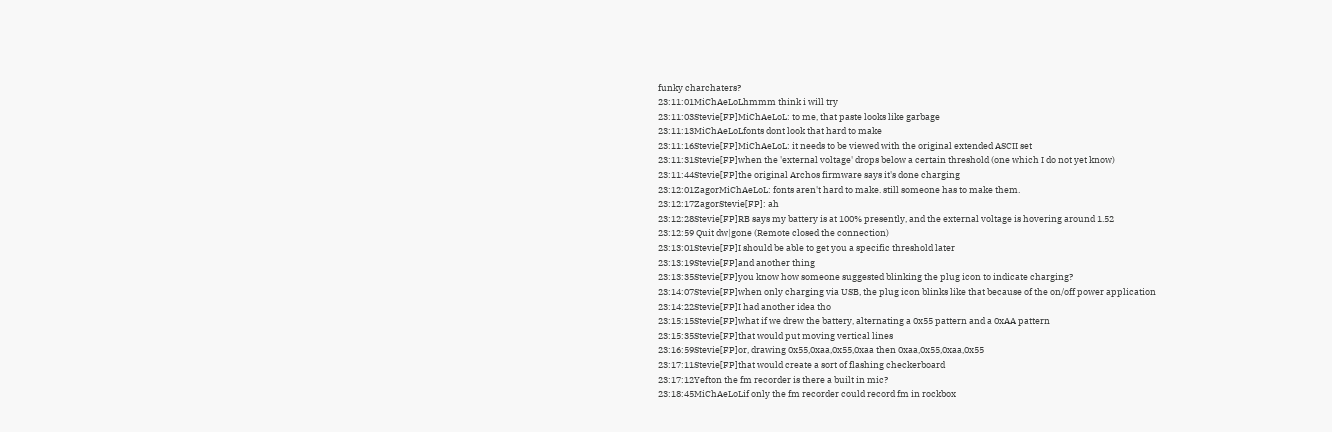funky charchaters?
23:11:01MiChAeLoLhmmm think i will try
23:11:03Stevie[FP]MiChAeLoL: to me, that paste looks like garbage
23:11:13MiChAeLoLfonts dont look that hard to make
23:11:16Stevie[FP]MiChAeLoL: it needs to be viewed with the original extended ASCII set
23:11:31Stevie[FP]when the 'external voltage' drops below a certain threshold (one which I do not yet know)
23:11:44Stevie[FP]the original Archos firmware says it's done charging
23:12:01ZagorMiChAeLoL: fonts aren't hard to make. still someone has to make them.
23:12:17ZagorStevie[FP]: ah
23:12:28Stevie[FP]RB says my battery is at 100% presently, and the external voltage is hovering around 1.52
23:12:59 Quit dw|gone (Remote closed the connection)
23:13:01Stevie[FP]I should be able to get you a specific threshold later
23:13:19Stevie[FP]and another thing
23:13:35Stevie[FP]you know how someone suggested blinking the plug icon to indicate charging?
23:14:07Stevie[FP]when only charging via USB, the plug icon blinks like that because of the on/off power application
23:14:22Stevie[FP]I had another idea tho
23:15:15Stevie[FP]what if we drew the battery, alternating a 0x55 pattern and a 0xAA pattern
23:15:35Stevie[FP]that would put moving vertical lines
23:16:59Stevie[FP]or, drawing 0x55,0xaa,0x55,0xaa then 0xaa,0x55,0xaa,0x55
23:17:11Stevie[FP]that would create a sort of flashing checkerboard
23:17:12Yefton the fm recorder is there a built in mic?
23:18:45MiChAeLoLif only the fm recorder could record fm in rockbox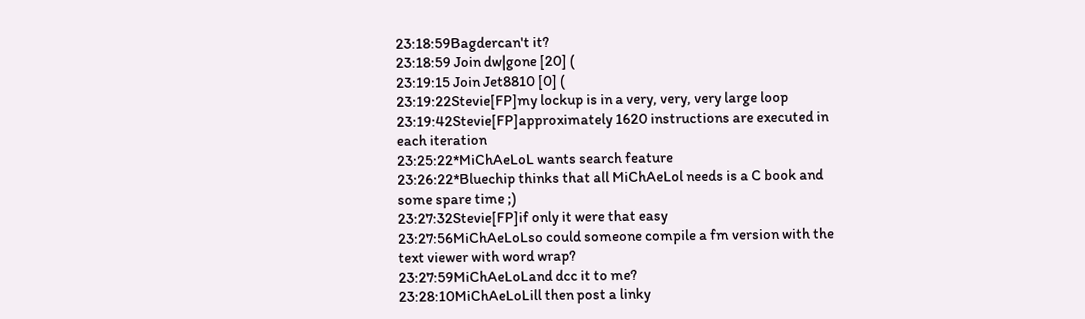23:18:59Bagdercan't it?
23:18:59 Join dw|gone [20] (
23:19:15 Join Jet8810 [0] (
23:19:22Stevie[FP]my lockup is in a very, very, very large loop
23:19:42Stevie[FP]approximately 1620 instructions are executed in each iteration
23:25:22*MiChAeLoL wants search feature
23:26:22*Bluechip thinks that all MiChAeLol needs is a C book and some spare time ;)
23:27:32Stevie[FP]if only it were that easy
23:27:56MiChAeLoLso could someone compile a fm version with the text viewer with word wrap?
23:27:59MiChAeLoLand dcc it to me?
23:28:10MiChAeLoLill then post a linky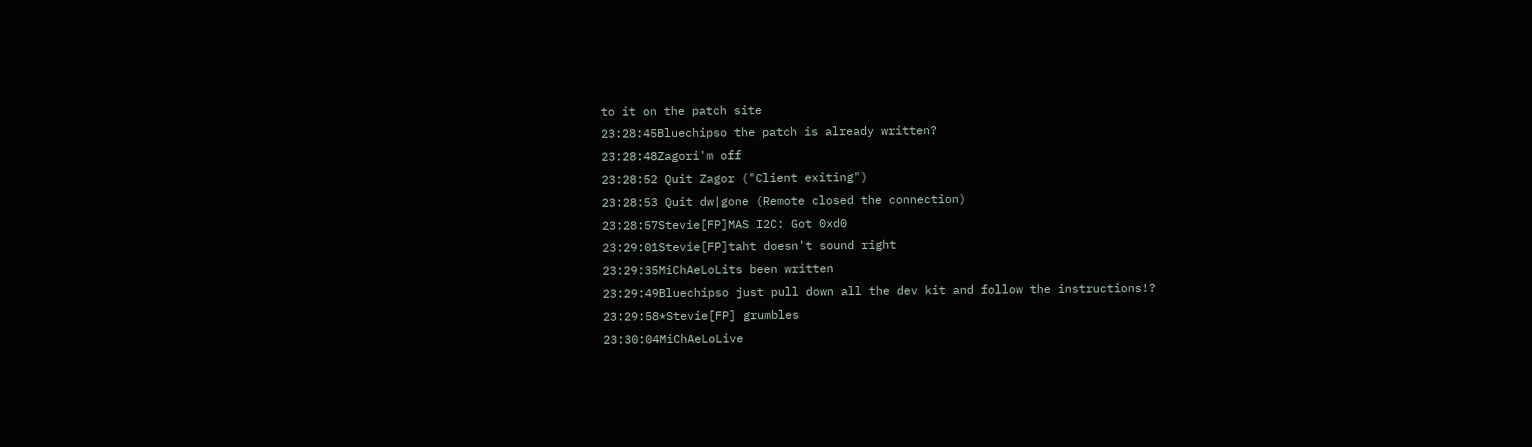to it on the patch site
23:28:45Bluechipso the patch is already written?
23:28:48Zagori'm off
23:28:52 Quit Zagor ("Client exiting")
23:28:53 Quit dw|gone (Remote closed the connection)
23:28:57Stevie[FP]MAS I2C: Got 0xd0
23:29:01Stevie[FP]taht doesn't sound right
23:29:35MiChAeLoLits been written
23:29:49Bluechipso just pull down all the dev kit and follow the instructions!?
23:29:58*Stevie[FP] grumbles
23:30:04MiChAeLoLive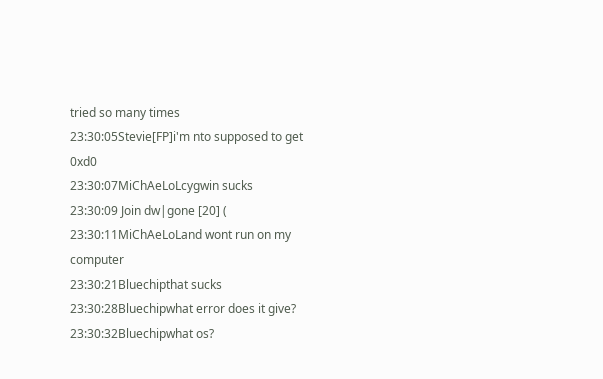tried so many times
23:30:05Stevie[FP]i'm nto supposed to get 0xd0
23:30:07MiChAeLoLcygwin sucks
23:30:09 Join dw|gone [20] (
23:30:11MiChAeLoLand wont run on my computer
23:30:21Bluechipthat sucks
23:30:28Bluechipwhat error does it give?
23:30:32Bluechipwhat os?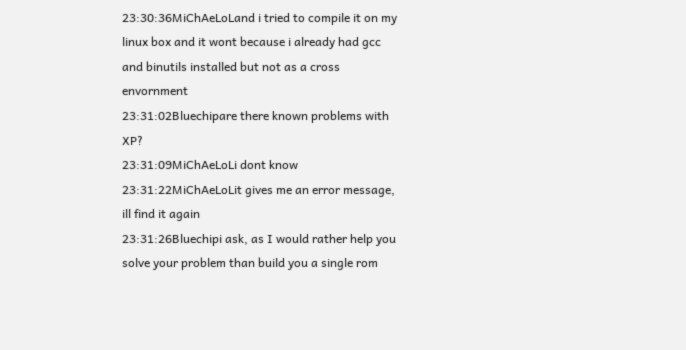23:30:36MiChAeLoLand i tried to compile it on my linux box and it wont because i already had gcc and binutils installed but not as a cross envornment
23:31:02Bluechipare there known problems with XP?
23:31:09MiChAeLoLi dont know
23:31:22MiChAeLoLit gives me an error message, ill find it again
23:31:26Bluechipi ask, as I would rather help you solve your problem than build you a single rom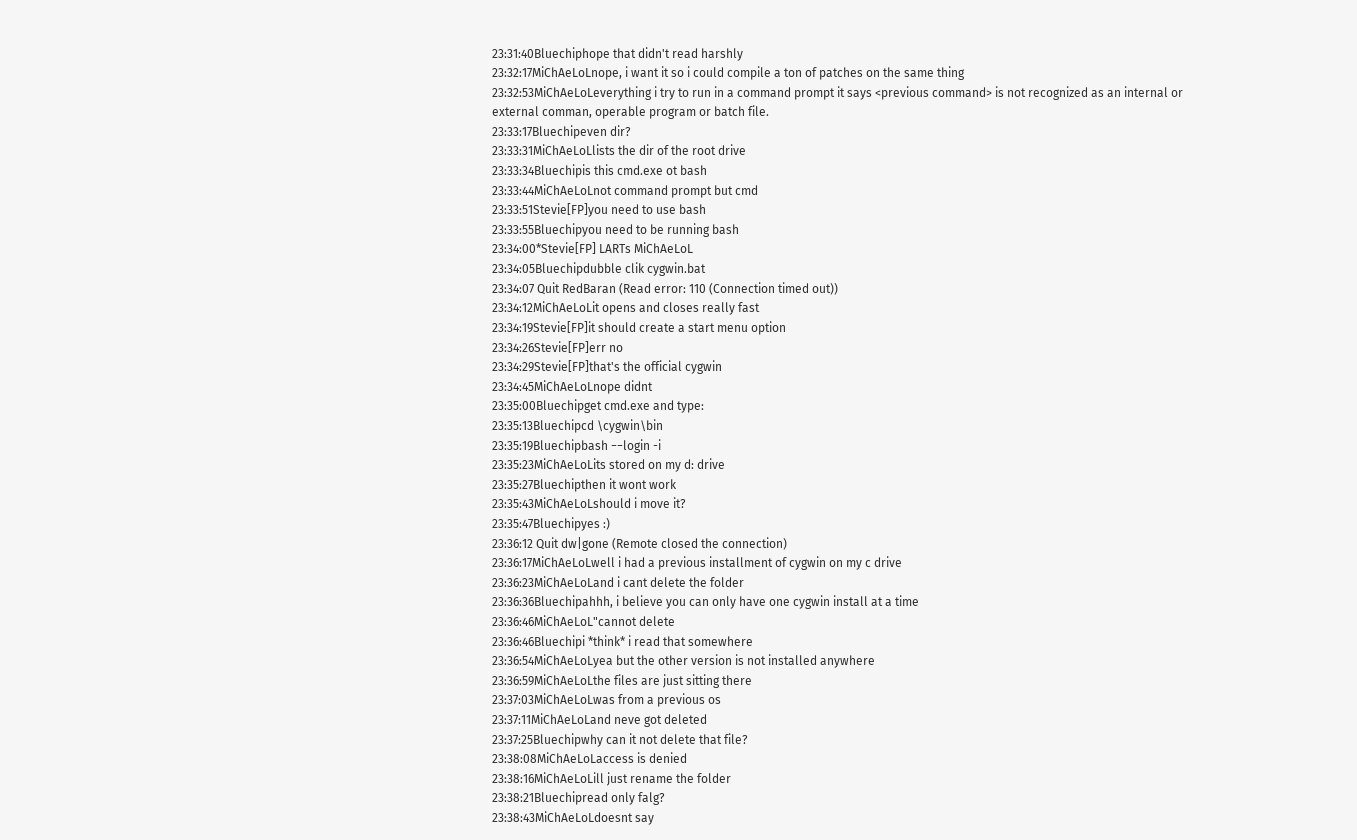23:31:40Bluechiphope that didn't read harshly
23:32:17MiChAeLoLnope, i want it so i could compile a ton of patches on the same thing
23:32:53MiChAeLoLeverything i try to run in a command prompt it says <previous command> is not recognized as an internal or external comman, operable program or batch file.
23:33:17Bluechipeven dir?
23:33:31MiChAeLoLlists the dir of the root drive
23:33:34Bluechipis this cmd.exe ot bash
23:33:44MiChAeLoLnot command prompt but cmd
23:33:51Stevie[FP]you need to use bash
23:33:55Bluechipyou need to be running bash
23:34:00*Stevie[FP] LARTs MiChAeLoL
23:34:05Bluechipdubble clik cygwin.bat
23:34:07 Quit RedBaran (Read error: 110 (Connection timed out))
23:34:12MiChAeLoLit opens and closes really fast
23:34:19Stevie[FP]it should create a start menu option
23:34:26Stevie[FP]err no
23:34:29Stevie[FP]that's the official cygwin
23:34:45MiChAeLoLnope didnt
23:35:00Bluechipget cmd.exe and type:
23:35:13Bluechipcd \cygwin\bin
23:35:19Bluechipbash −−login -i
23:35:23MiChAeLoLits stored on my d: drive
23:35:27Bluechipthen it wont work
23:35:43MiChAeLoLshould i move it?
23:35:47Bluechipyes :)
23:36:12 Quit dw|gone (Remote closed the connection)
23:36:17MiChAeLoLwell i had a previous installment of cygwin on my c drive
23:36:23MiChAeLoLand i cant delete the folder
23:36:36Bluechipahhh, i believe you can only have one cygwin install at a time
23:36:46MiChAeLoL"cannot delete
23:36:46Bluechipi *think* i read that somewhere
23:36:54MiChAeLoLyea but the other version is not installed anywhere
23:36:59MiChAeLoLthe files are just sitting there
23:37:03MiChAeLoLwas from a previous os
23:37:11MiChAeLoLand neve got deleted
23:37:25Bluechipwhy can it not delete that file?
23:38:08MiChAeLoLaccess is denied
23:38:16MiChAeLoLill just rename the folder
23:38:21Bluechipread only falg?
23:38:43MiChAeLoLdoesnt say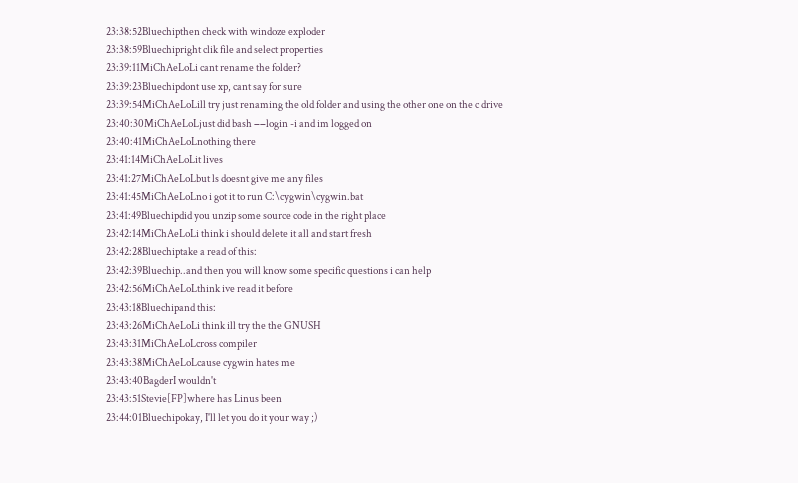23:38:52Bluechipthen check with windoze exploder
23:38:59Bluechipright clik file and select properties
23:39:11MiChAeLoLi cant rename the folder?
23:39:23Bluechipdont use xp, cant say for sure
23:39:54MiChAeLoLill try just renaming the old folder and using the other one on the c drive
23:40:30MiChAeLoLjust did bash −−login -i and im logged on
23:40:41MiChAeLoLnothing there
23:41:14MiChAeLoLit lives
23:41:27MiChAeLoLbut ls doesnt give me any files
23:41:45MiChAeLoLno i got it to run C:\cygwin\cygwin.bat
23:41:49Bluechipdid you unzip some source code in the right place
23:42:14MiChAeLoLi think i should delete it all and start fresh
23:42:28Bluechiptake a read of this:
23:42:39Bluechip..and then you will know some specific questions i can help
23:42:56MiChAeLoLthink ive read it before
23:43:18Bluechipand this:
23:43:26MiChAeLoLi think ill try the the GNUSH
23:43:31MiChAeLoLcross compiler
23:43:38MiChAeLoLcause cygwin hates me
23:43:40BagderI wouldn't
23:43:51Stevie[FP]where has Linus been
23:44:01Bluechipokay, I'll let you do it your way ;)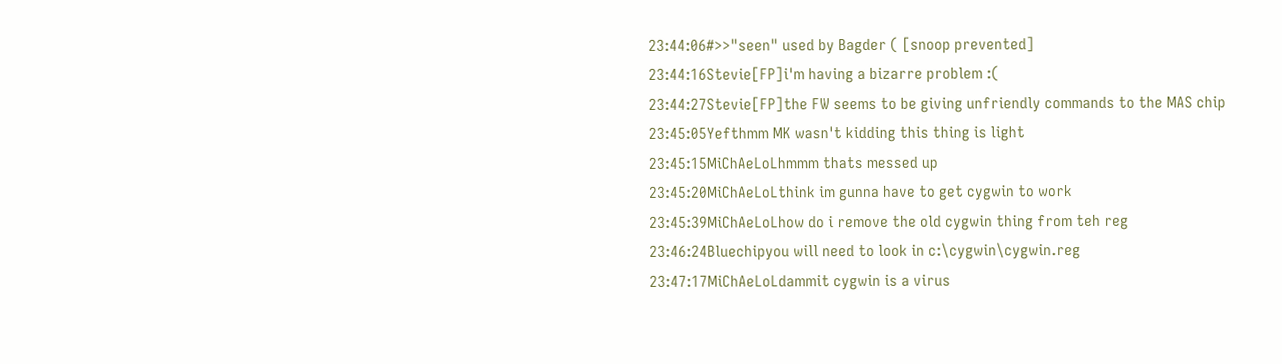23:44:06#>>"seen" used by Bagder ( [snoop prevented]
23:44:16Stevie[FP]i'm having a bizarre problem :(
23:44:27Stevie[FP]the FW seems to be giving unfriendly commands to the MAS chip
23:45:05Yefthmm MK wasn't kidding this thing is light
23:45:15MiChAeLoLhmmm thats messed up
23:45:20MiChAeLoLthink im gunna have to get cygwin to work
23:45:39MiChAeLoLhow do i remove the old cygwin thing from teh reg
23:46:24Bluechipyou will need to look in c:\cygwin\cygwin.reg
23:47:17MiChAeLoLdammit cygwin is a virus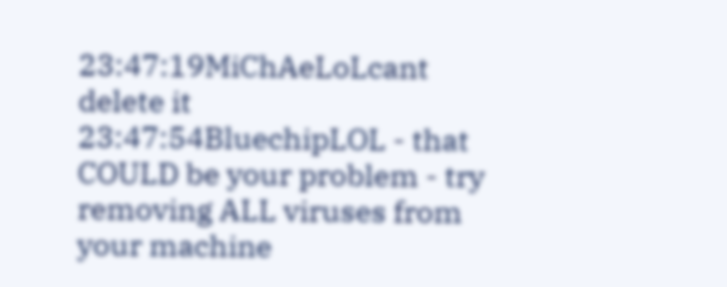23:47:19MiChAeLoLcant delete it
23:47:54BluechipLOL - that COULD be your problem - try removing ALL viruses from your machine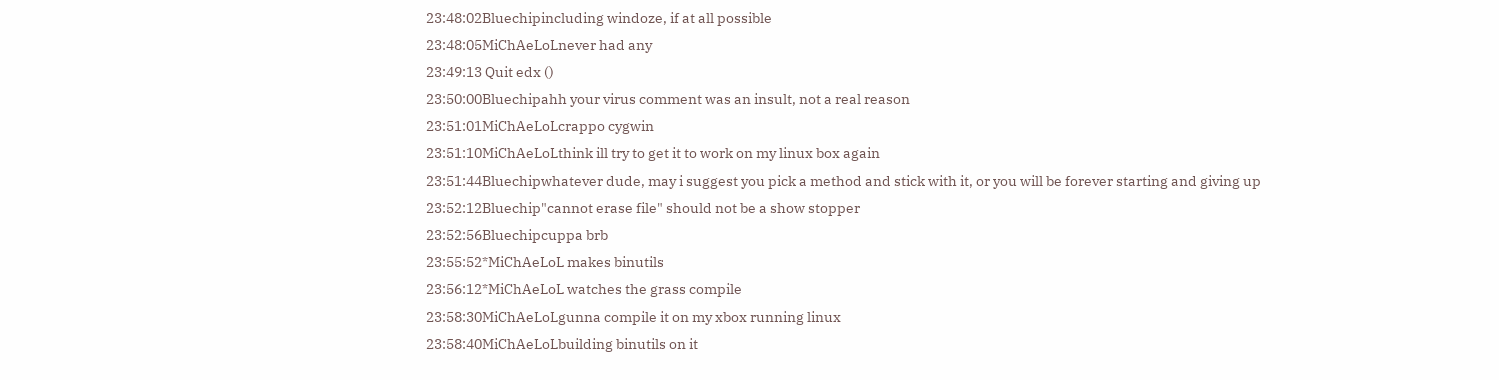23:48:02Bluechipincluding windoze, if at all possible
23:48:05MiChAeLoLnever had any
23:49:13 Quit edx ()
23:50:00Bluechipahh your virus comment was an insult, not a real reason
23:51:01MiChAeLoLcrappo cygwin
23:51:10MiChAeLoLthink ill try to get it to work on my linux box again
23:51:44Bluechipwhatever dude, may i suggest you pick a method and stick with it, or you will be forever starting and giving up
23:52:12Bluechip"cannot erase file" should not be a show stopper
23:52:56Bluechipcuppa brb
23:55:52*MiChAeLoL makes binutils
23:56:12*MiChAeLoL watches the grass compile
23:58:30MiChAeLoLgunna compile it on my xbox running linux
23:58:40MiChAeLoLbuilding binutils on it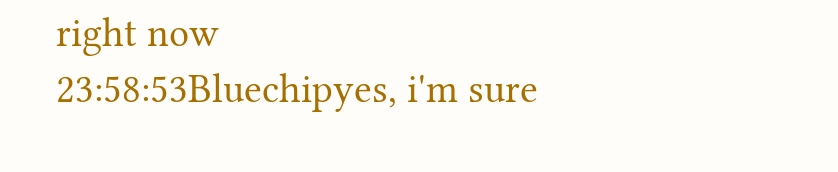right now
23:58:53Bluechipyes, i'm sure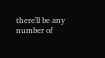there'll be any number of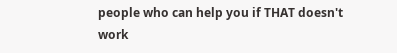people who can help you if THAT doesn't work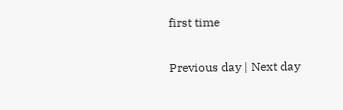first time

Previous day | Next day